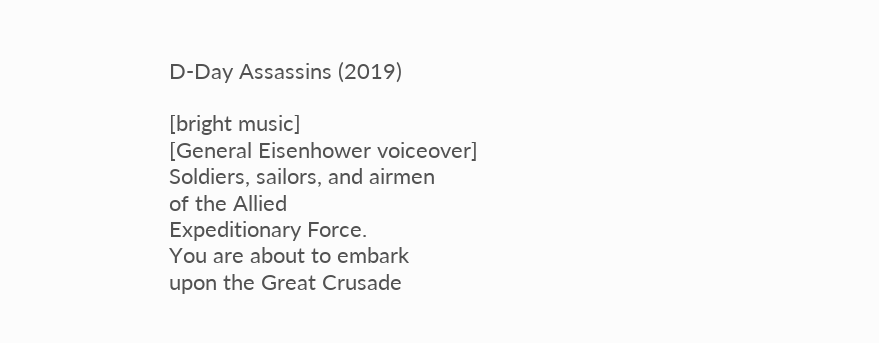D-Day Assassins (2019)

[bright music]
[General Eisenhower voiceover]
Soldiers, sailors, and airmen
of the Allied
Expeditionary Force.
You are about to embark
upon the Great Crusade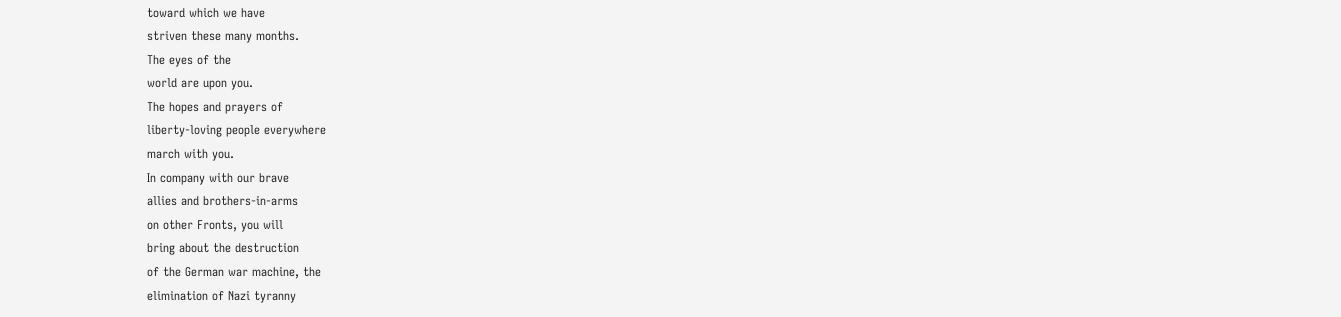toward which we have
striven these many months.
The eyes of the
world are upon you.
The hopes and prayers of
liberty-loving people everywhere
march with you.
In company with our brave
allies and brothers-in-arms
on other Fronts, you will
bring about the destruction
of the German war machine, the
elimination of Nazi tyranny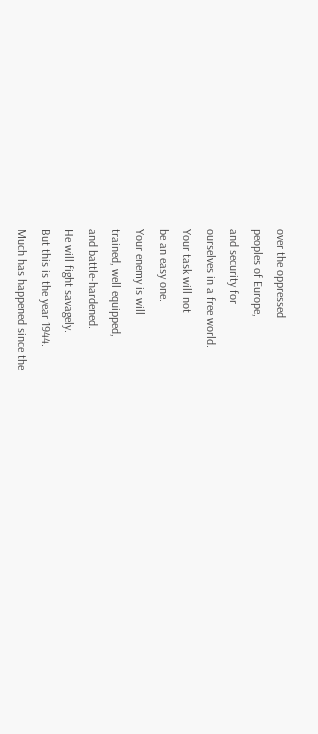over the oppressed
peoples of Europe,
and security for
ourselves in a free world.
Your task will not
be an easy one.
Your enemy is will
trained, well equipped,
and battle-hardened.
He will fight savagely.
But this is the year 1944.
Much has happened since the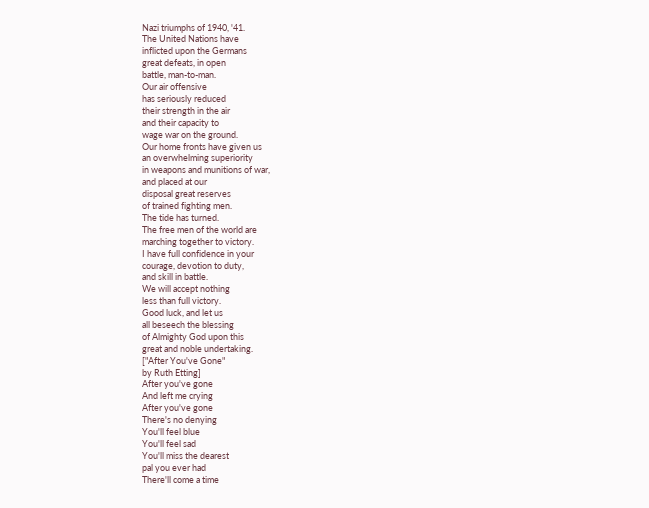Nazi triumphs of 1940, '41.
The United Nations have
inflicted upon the Germans
great defeats, in open
battle, man-to-man.
Our air offensive
has seriously reduced
their strength in the air
and their capacity to
wage war on the ground.
Our home fronts have given us
an overwhelming superiority
in weapons and munitions of war,
and placed at our
disposal great reserves
of trained fighting men.
The tide has turned.
The free men of the world are
marching together to victory.
I have full confidence in your
courage, devotion to duty,
and skill in battle.
We will accept nothing
less than full victory.
Good luck, and let us
all beseech the blessing
of Almighty God upon this
great and noble undertaking.
["After You've Gone"
by Ruth Etting]
After you've gone
And left me crying
After you've gone
There's no denying
You'll feel blue
You'll feel sad
You'll miss the dearest
pal you ever had
There'll come a time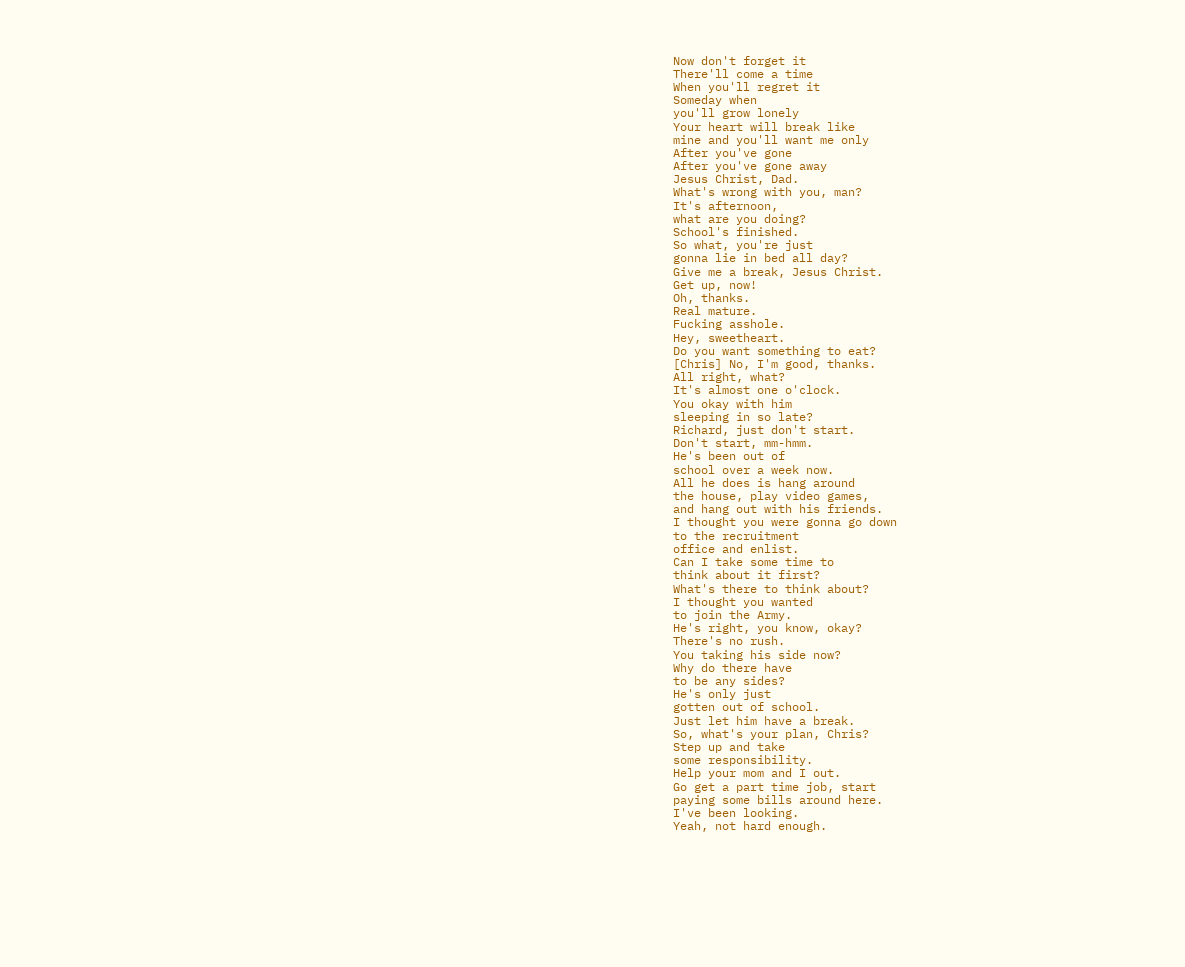Now don't forget it
There'll come a time
When you'll regret it
Someday when
you'll grow lonely
Your heart will break like
mine and you'll want me only
After you've gone
After you've gone away
Jesus Christ, Dad.
What's wrong with you, man?
It's afternoon,
what are you doing?
School's finished.
So what, you're just
gonna lie in bed all day?
Give me a break, Jesus Christ.
Get up, now!
Oh, thanks.
Real mature.
Fucking asshole.
Hey, sweetheart.
Do you want something to eat?
[Chris] No, I'm good, thanks.
All right, what?
It's almost one o'clock.
You okay with him
sleeping in so late?
Richard, just don't start.
Don't start, mm-hmm.
He's been out of
school over a week now.
All he does is hang around
the house, play video games,
and hang out with his friends.
I thought you were gonna go down
to the recruitment
office and enlist.
Can I take some time to
think about it first?
What's there to think about?
I thought you wanted
to join the Army.
He's right, you know, okay?
There's no rush.
You taking his side now?
Why do there have
to be any sides?
He's only just
gotten out of school.
Just let him have a break.
So, what's your plan, Chris?
Step up and take
some responsibility.
Help your mom and I out.
Go get a part time job, start
paying some bills around here.
I've been looking.
Yeah, not hard enough.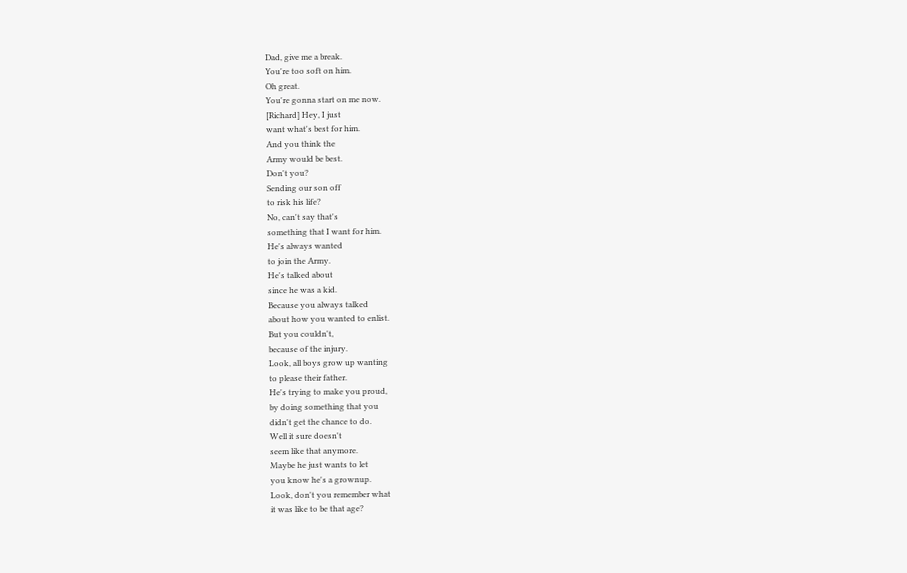Dad, give me a break.
You're too soft on him.
Oh great.
You're gonna start on me now.
[Richard] Hey, I just
want what's best for him.
And you think the
Army would be best.
Don't you?
Sending our son off
to risk his life?
No, can't say that's
something that I want for him.
He's always wanted
to join the Army.
He's talked about
since he was a kid.
Because you always talked
about how you wanted to enlist.
But you couldn't,
because of the injury.
Look, all boys grow up wanting
to please their father.
He's trying to make you proud,
by doing something that you
didn't get the chance to do.
Well it sure doesn't
seem like that anymore.
Maybe he just wants to let
you know he's a grownup.
Look, don't you remember what
it was like to be that age?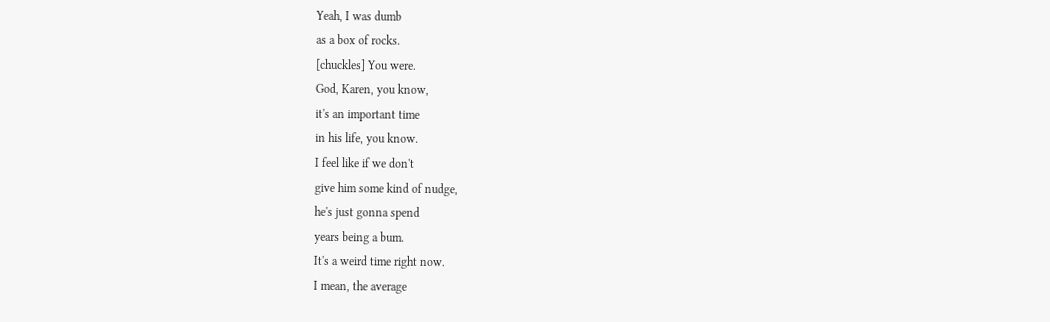Yeah, I was dumb
as a box of rocks.
[chuckles] You were.
God, Karen, you know,
it's an important time
in his life, you know.
I feel like if we don't
give him some kind of nudge,
he's just gonna spend
years being a bum.
It's a weird time right now.
I mean, the average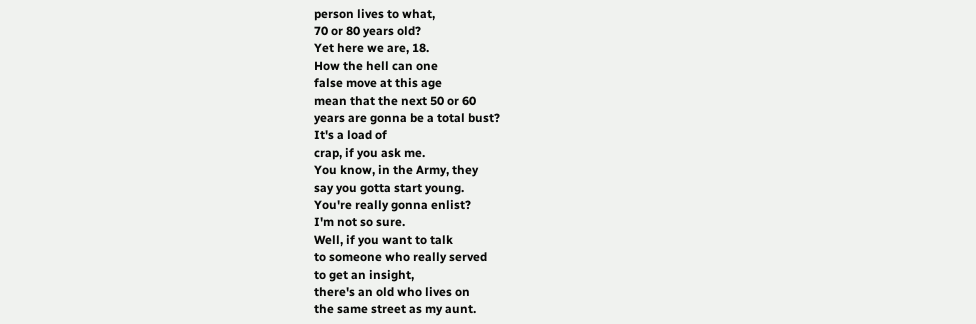person lives to what,
70 or 80 years old?
Yet here we are, 18.
How the hell can one
false move at this age
mean that the next 50 or 60
years are gonna be a total bust?
It's a load of
crap, if you ask me.
You know, in the Army, they
say you gotta start young.
You're really gonna enlist?
I'm not so sure.
Well, if you want to talk
to someone who really served
to get an insight,
there's an old who lives on
the same street as my aunt.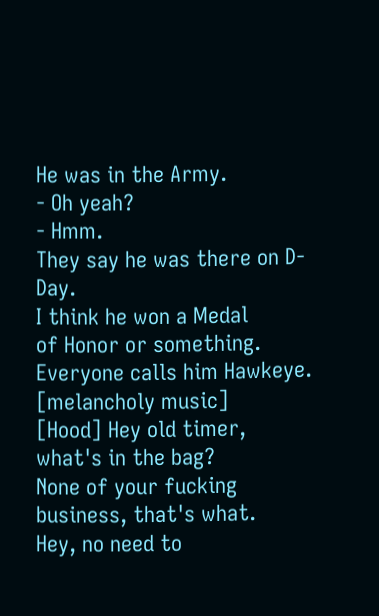He was in the Army.
- Oh yeah?
- Hmm.
They say he was there on D-Day.
I think he won a Medal
of Honor or something.
Everyone calls him Hawkeye.
[melancholy music]
[Hood] Hey old timer,
what's in the bag?
None of your fucking
business, that's what.
Hey, no need to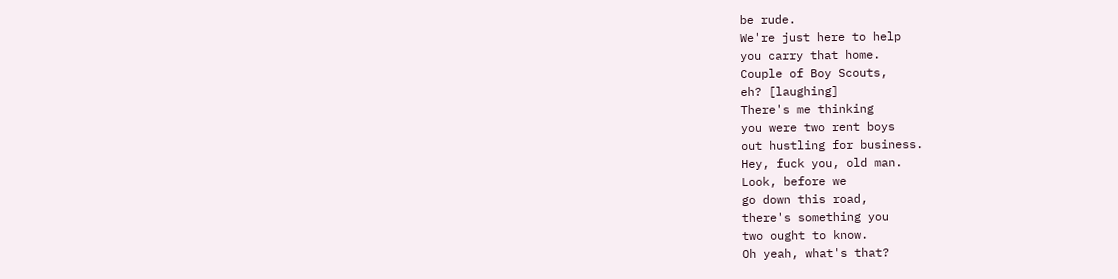be rude.
We're just here to help
you carry that home.
Couple of Boy Scouts,
eh? [laughing]
There's me thinking
you were two rent boys
out hustling for business.
Hey, fuck you, old man.
Look, before we
go down this road,
there's something you
two ought to know.
Oh yeah, what's that?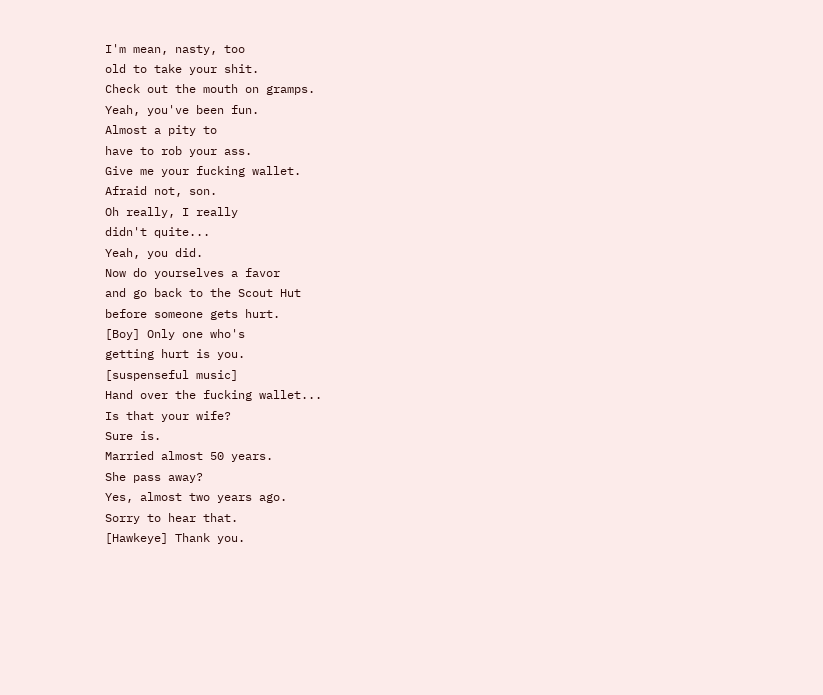I'm mean, nasty, too
old to take your shit.
Check out the mouth on gramps.
Yeah, you've been fun.
Almost a pity to
have to rob your ass.
Give me your fucking wallet.
Afraid not, son.
Oh really, I really
didn't quite...
Yeah, you did.
Now do yourselves a favor
and go back to the Scout Hut
before someone gets hurt.
[Boy] Only one who's
getting hurt is you.
[suspenseful music]
Hand over the fucking wallet...
Is that your wife?
Sure is.
Married almost 50 years.
She pass away?
Yes, almost two years ago.
Sorry to hear that.
[Hawkeye] Thank you.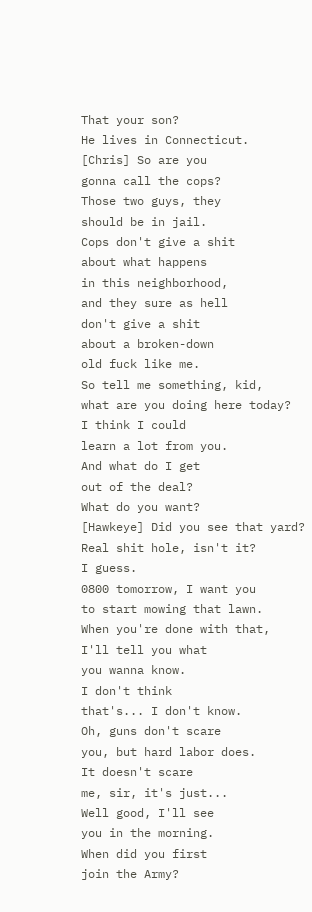That your son?
He lives in Connecticut.
[Chris] So are you
gonna call the cops?
Those two guys, they
should be in jail.
Cops don't give a shit
about what happens
in this neighborhood,
and they sure as hell
don't give a shit
about a broken-down
old fuck like me.
So tell me something, kid,
what are you doing here today?
I think I could
learn a lot from you.
And what do I get
out of the deal?
What do you want?
[Hawkeye] Did you see that yard?
Real shit hole, isn't it?
I guess.
0800 tomorrow, I want you
to start mowing that lawn.
When you're done with that,
I'll tell you what
you wanna know.
I don't think
that's... I don't know.
Oh, guns don't scare
you, but hard labor does.
It doesn't scare
me, sir, it's just...
Well good, I'll see
you in the morning.
When did you first
join the Army?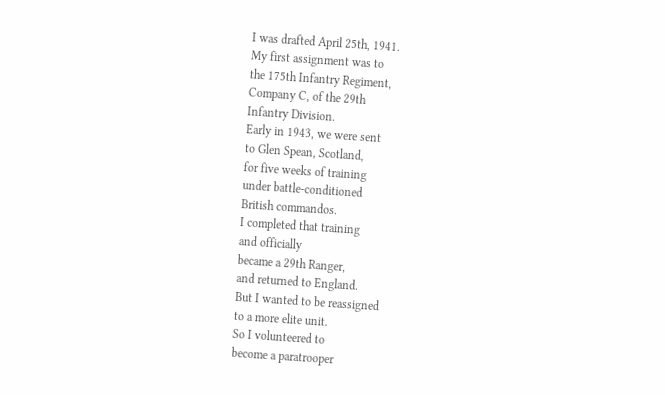I was drafted April 25th, 1941.
My first assignment was to
the 175th Infantry Regiment,
Company C, of the 29th
Infantry Division.
Early in 1943, we were sent
to Glen Spean, Scotland,
for five weeks of training
under battle-conditioned
British commandos.
I completed that training
and officially
became a 29th Ranger,
and returned to England.
But I wanted to be reassigned
to a more elite unit.
So I volunteered to
become a paratrooper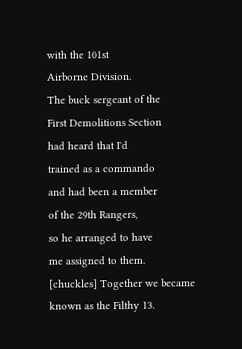with the 101st
Airborne Division.
The buck sergeant of the
First Demolitions Section
had heard that I'd
trained as a commando
and had been a member
of the 29th Rangers,
so he arranged to have
me assigned to them.
[chuckles] Together we became
known as the Filthy 13.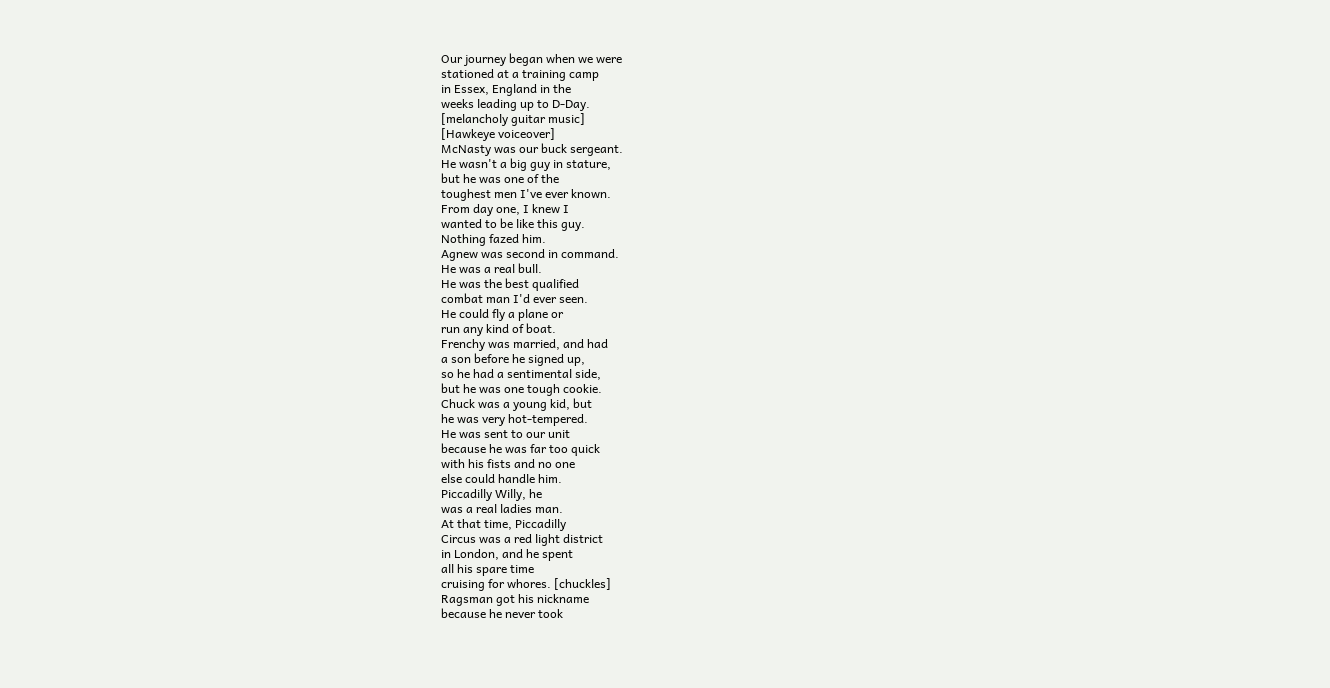Our journey began when we were
stationed at a training camp
in Essex, England in the
weeks leading up to D-Day.
[melancholy guitar music]
[Hawkeye voiceover]
McNasty was our buck sergeant.
He wasn't a big guy in stature,
but he was one of the
toughest men I've ever known.
From day one, I knew I
wanted to be like this guy.
Nothing fazed him.
Agnew was second in command.
He was a real bull.
He was the best qualified
combat man I'd ever seen.
He could fly a plane or
run any kind of boat.
Frenchy was married, and had
a son before he signed up,
so he had a sentimental side,
but he was one tough cookie.
Chuck was a young kid, but
he was very hot-tempered.
He was sent to our unit
because he was far too quick
with his fists and no one
else could handle him.
Piccadilly Willy, he
was a real ladies man.
At that time, Piccadilly
Circus was a red light district
in London, and he spent
all his spare time
cruising for whores. [chuckles]
Ragsman got his nickname
because he never took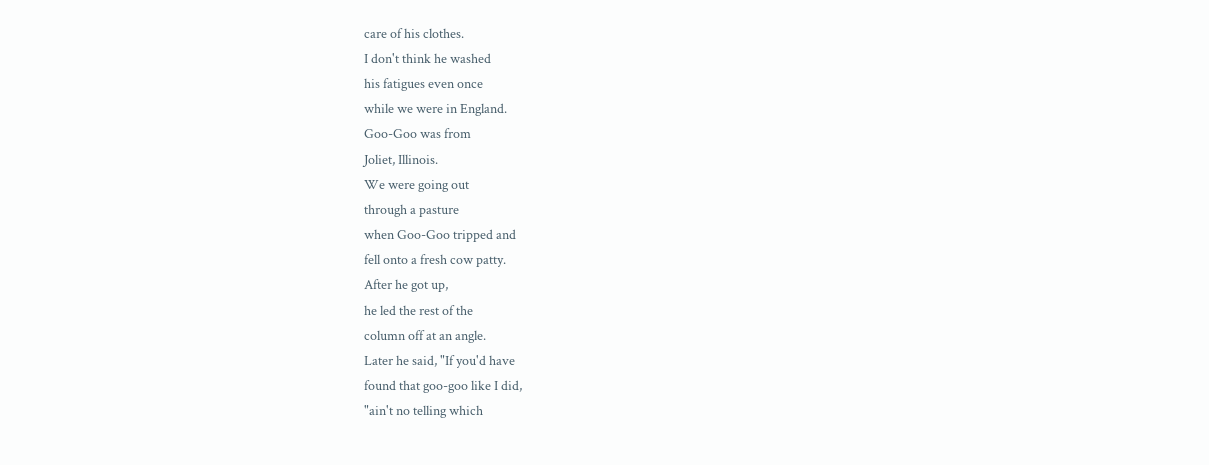care of his clothes.
I don't think he washed
his fatigues even once
while we were in England.
Goo-Goo was from
Joliet, Illinois.
We were going out
through a pasture
when Goo-Goo tripped and
fell onto a fresh cow patty.
After he got up,
he led the rest of the
column off at an angle.
Later he said, "If you'd have
found that goo-goo like I did,
"ain't no telling which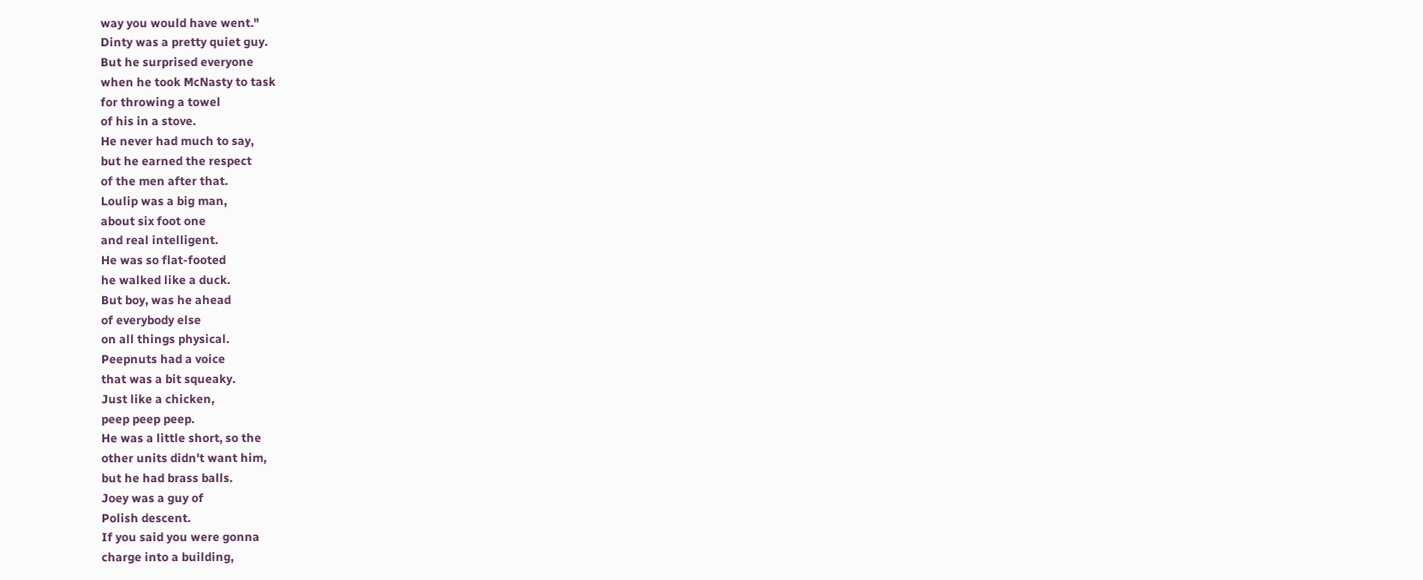way you would have went."
Dinty was a pretty quiet guy.
But he surprised everyone
when he took McNasty to task
for throwing a towel
of his in a stove.
He never had much to say,
but he earned the respect
of the men after that.
Loulip was a big man,
about six foot one
and real intelligent.
He was so flat-footed
he walked like a duck.
But boy, was he ahead
of everybody else
on all things physical.
Peepnuts had a voice
that was a bit squeaky.
Just like a chicken,
peep peep peep.
He was a little short, so the
other units didn't want him,
but he had brass balls.
Joey was a guy of
Polish descent.
If you said you were gonna
charge into a building,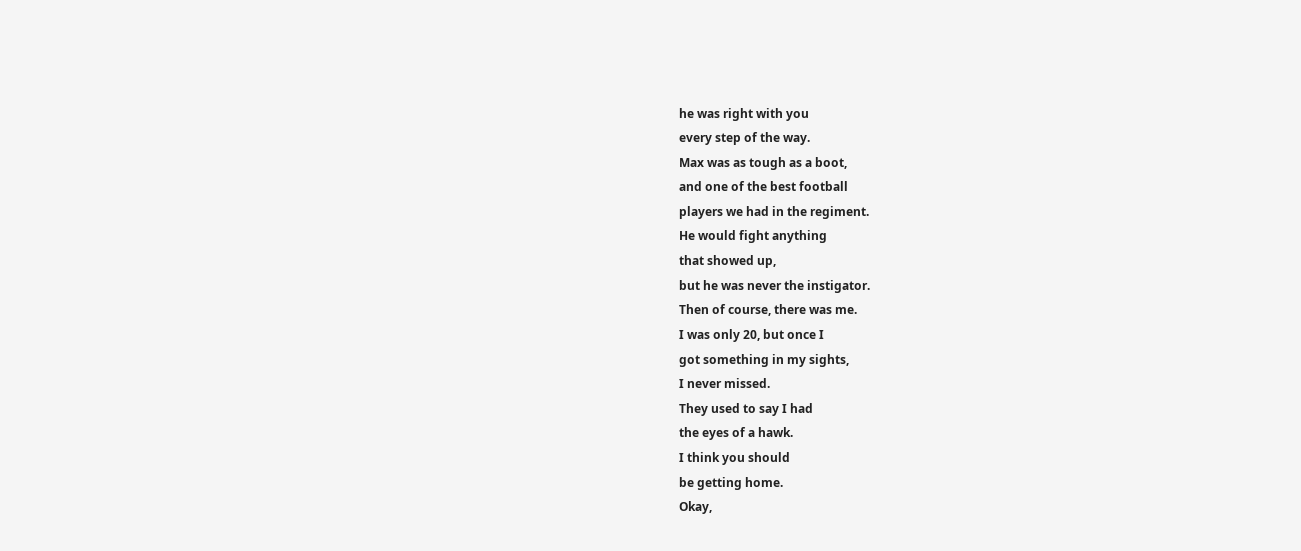he was right with you
every step of the way.
Max was as tough as a boot,
and one of the best football
players we had in the regiment.
He would fight anything
that showed up,
but he was never the instigator.
Then of course, there was me.
I was only 20, but once I
got something in my sights,
I never missed.
They used to say I had
the eyes of a hawk.
I think you should
be getting home.
Okay,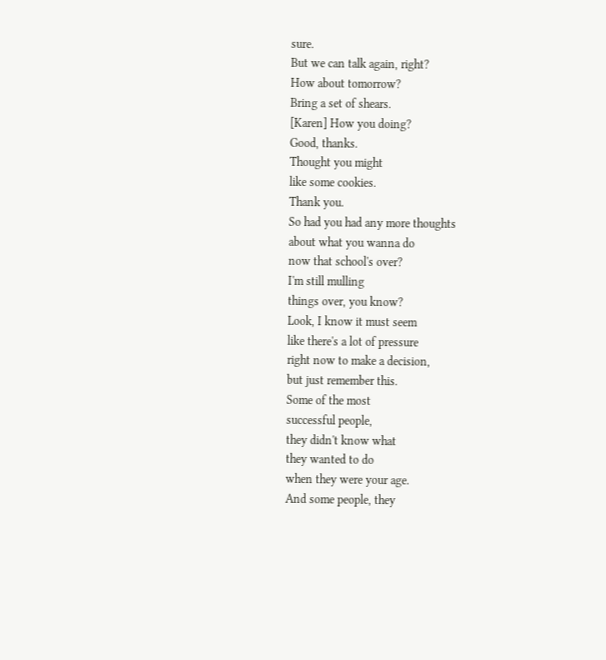sure.
But we can talk again, right?
How about tomorrow?
Bring a set of shears.
[Karen] How you doing?
Good, thanks.
Thought you might
like some cookies.
Thank you.
So had you had any more thoughts
about what you wanna do
now that school's over?
I'm still mulling
things over, you know?
Look, I know it must seem
like there's a lot of pressure
right now to make a decision,
but just remember this.
Some of the most
successful people,
they didn't know what
they wanted to do
when they were your age.
And some people, they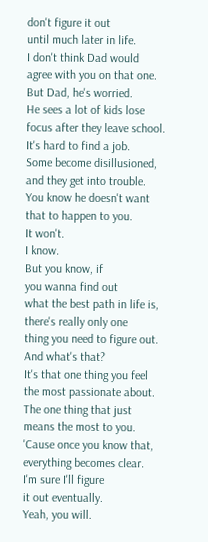don't figure it out
until much later in life.
I don't think Dad would
agree with you on that one.
But Dad, he's worried.
He sees a lot of kids lose
focus after they leave school.
It's hard to find a job.
Some become disillusioned,
and they get into trouble.
You know he doesn't want
that to happen to you.
It won't.
I know.
But you know, if
you wanna find out
what the best path in life is,
there's really only one
thing you need to figure out.
And what's that?
It's that one thing you feel
the most passionate about.
The one thing that just
means the most to you.
'Cause once you know that,
everything becomes clear.
I'm sure I'll figure
it out eventually.
Yeah, you will.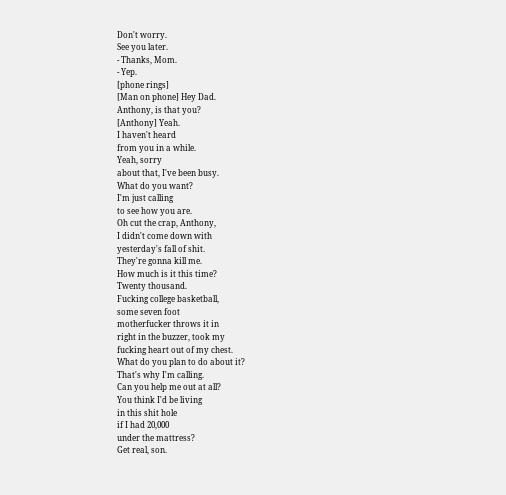Don't worry.
See you later.
- Thanks, Mom.
- Yep.
[phone rings]
[Man on phone] Hey Dad.
Anthony, is that you?
[Anthony] Yeah.
I haven't heard
from you in a while.
Yeah, sorry
about that, I've been busy.
What do you want?
I'm just calling
to see how you are.
Oh cut the crap, Anthony,
I didn't come down with
yesterday's fall of shit.
They're gonna kill me.
How much is it this time?
Twenty thousand.
Fucking college basketball,
some seven foot
motherfucker throws it in
right in the buzzer, took my
fucking heart out of my chest.
What do you plan to do about it?
That's why I'm calling.
Can you help me out at all?
You think I'd be living
in this shit hole
if I had 20,000
under the mattress?
Get real, son.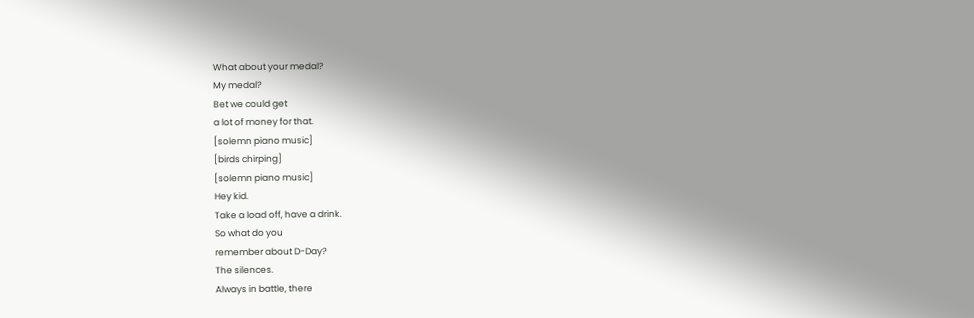What about your medal?
My medal?
Bet we could get
a lot of money for that.
[solemn piano music]
[birds chirping]
[solemn piano music]
Hey kid.
Take a load off, have a drink.
So what do you
remember about D-Day?
The silences.
Always in battle, there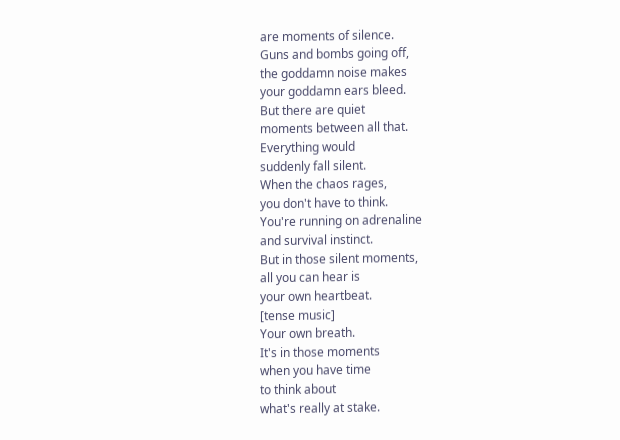are moments of silence.
Guns and bombs going off,
the goddamn noise makes
your goddamn ears bleed.
But there are quiet
moments between all that.
Everything would
suddenly fall silent.
When the chaos rages,
you don't have to think.
You're running on adrenaline
and survival instinct.
But in those silent moments,
all you can hear is
your own heartbeat.
[tense music]
Your own breath.
It's in those moments
when you have time
to think about
what's really at stake.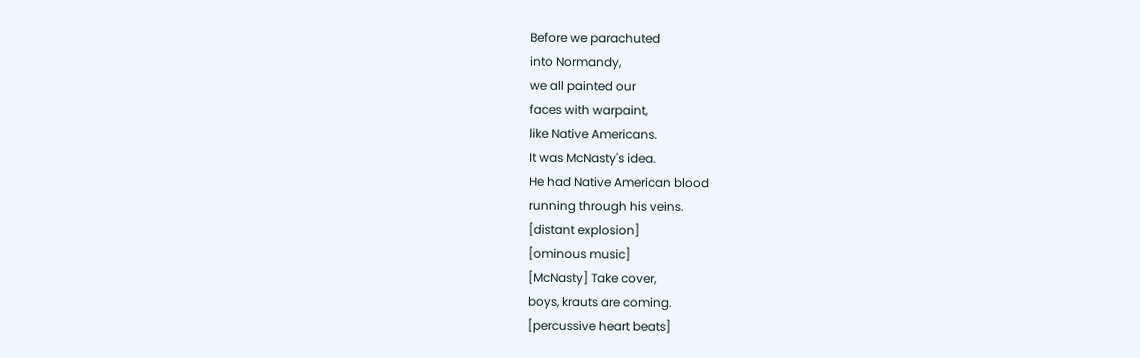Before we parachuted
into Normandy,
we all painted our
faces with warpaint,
like Native Americans.
It was McNasty's idea.
He had Native American blood
running through his veins.
[distant explosion]
[ominous music]
[McNasty] Take cover,
boys, krauts are coming.
[percussive heart beats]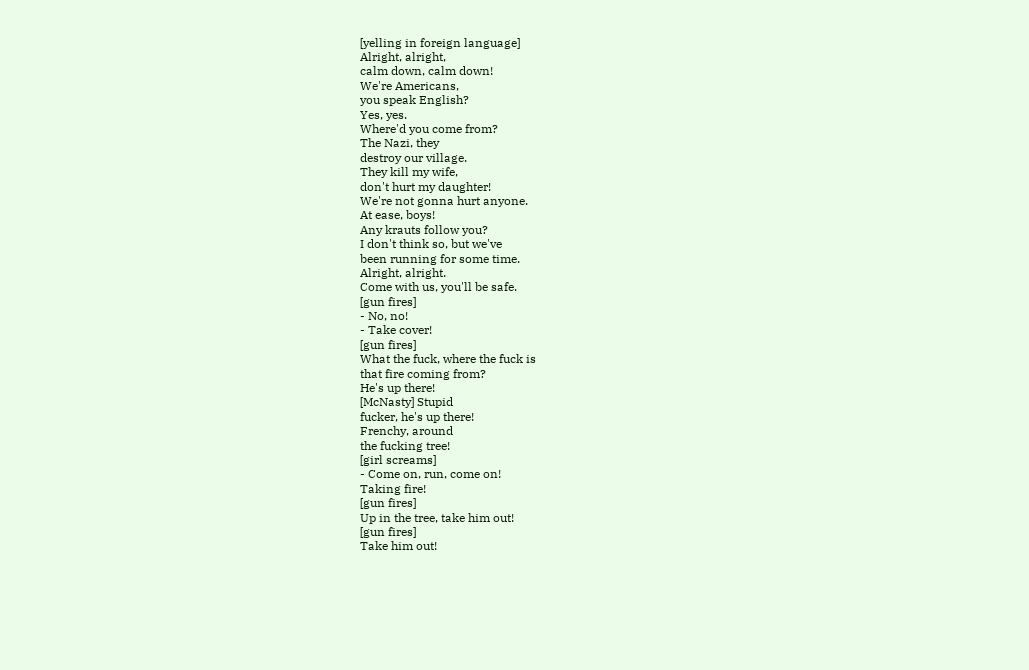[yelling in foreign language]
Alright, alright,
calm down, calm down!
We're Americans,
you speak English?
Yes, yes.
Where'd you come from?
The Nazi, they
destroy our village.
They kill my wife,
don't hurt my daughter!
We're not gonna hurt anyone.
At ease, boys!
Any krauts follow you?
I don't think so, but we've
been running for some time.
Alright, alright.
Come with us, you'll be safe.
[gun fires]
- No, no!
- Take cover!
[gun fires]
What the fuck, where the fuck is
that fire coming from?
He's up there!
[McNasty] Stupid
fucker, he's up there!
Frenchy, around
the fucking tree!
[girl screams]
- Come on, run, come on!
Taking fire!
[gun fires]
Up in the tree, take him out!
[gun fires]
Take him out!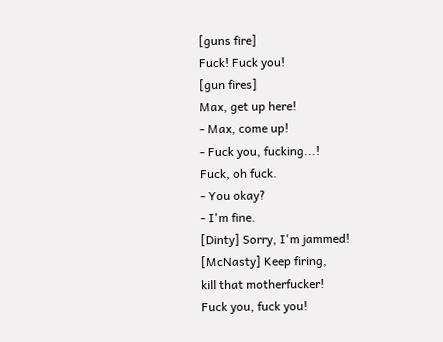[guns fire]
Fuck! Fuck you!
[gun fires]
Max, get up here!
- Max, come up!
- Fuck you, fucking...!
Fuck, oh fuck.
- You okay?
- I'm fine.
[Dinty] Sorry, I'm jammed!
[McNasty] Keep firing,
kill that motherfucker!
Fuck you, fuck you!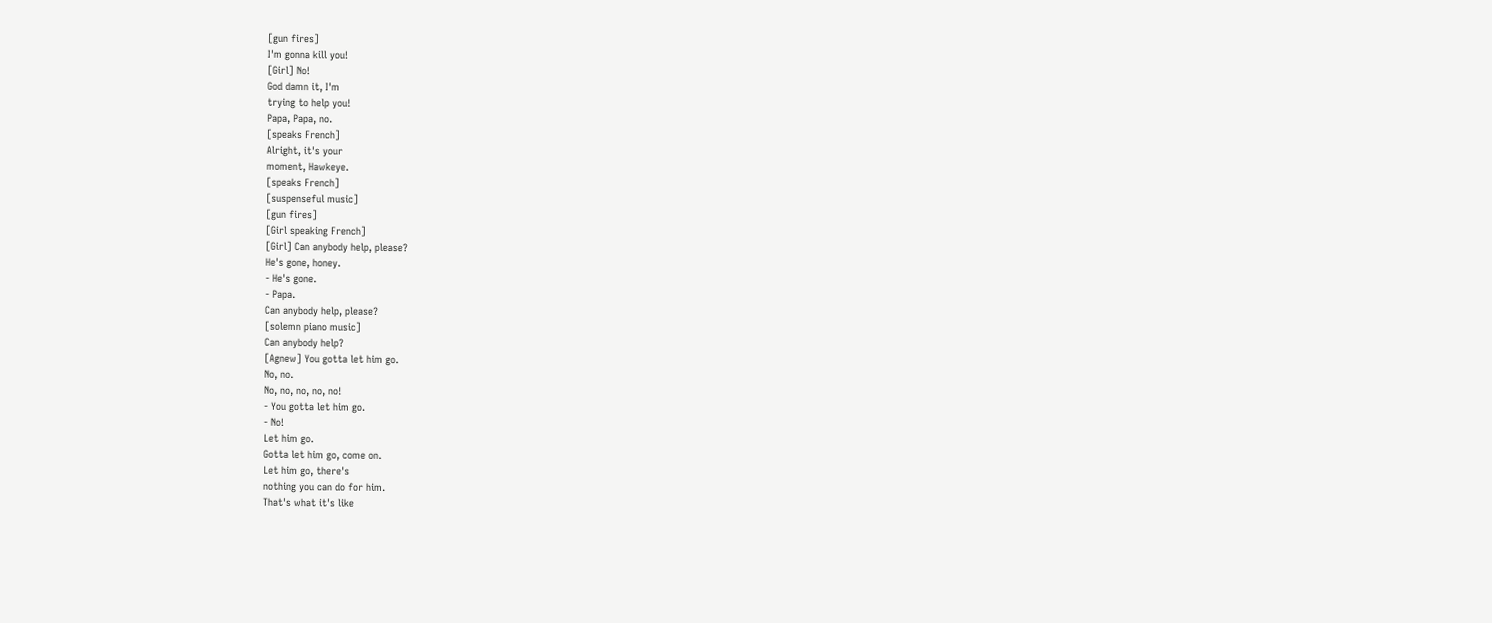[gun fires]
I'm gonna kill you!
[Girl] No!
God damn it, I'm
trying to help you!
Papa, Papa, no.
[speaks French]
Alright, it's your
moment, Hawkeye.
[speaks French]
[suspenseful music]
[gun fires]
[Girl speaking French]
[Girl] Can anybody help, please?
He's gone, honey.
- He's gone.
- Papa.
Can anybody help, please?
[solemn piano music]
Can anybody help?
[Agnew] You gotta let him go.
No, no.
No, no, no, no, no!
- You gotta let him go.
- No!
Let him go.
Gotta let him go, come on.
Let him go, there's
nothing you can do for him.
That's what it's like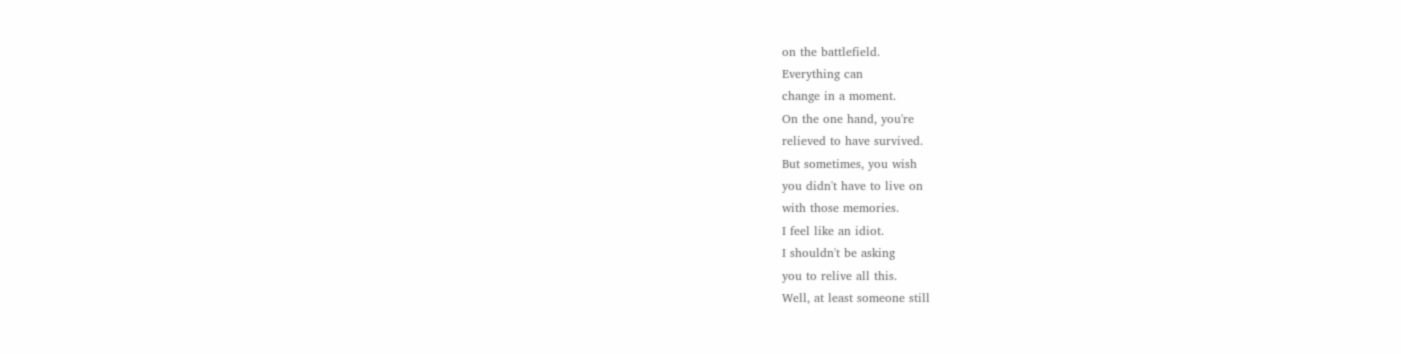on the battlefield.
Everything can
change in a moment.
On the one hand, you're
relieved to have survived.
But sometimes, you wish
you didn't have to live on
with those memories.
I feel like an idiot.
I shouldn't be asking
you to relive all this.
Well, at least someone still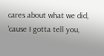cares about what we did,
'cause I gotta tell you,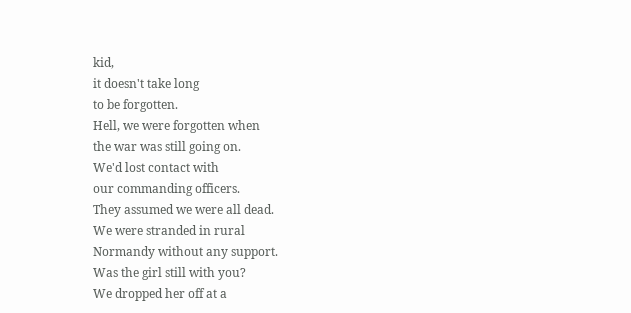kid,
it doesn't take long
to be forgotten.
Hell, we were forgotten when
the war was still going on.
We'd lost contact with
our commanding officers.
They assumed we were all dead.
We were stranded in rural
Normandy without any support.
Was the girl still with you?
We dropped her off at a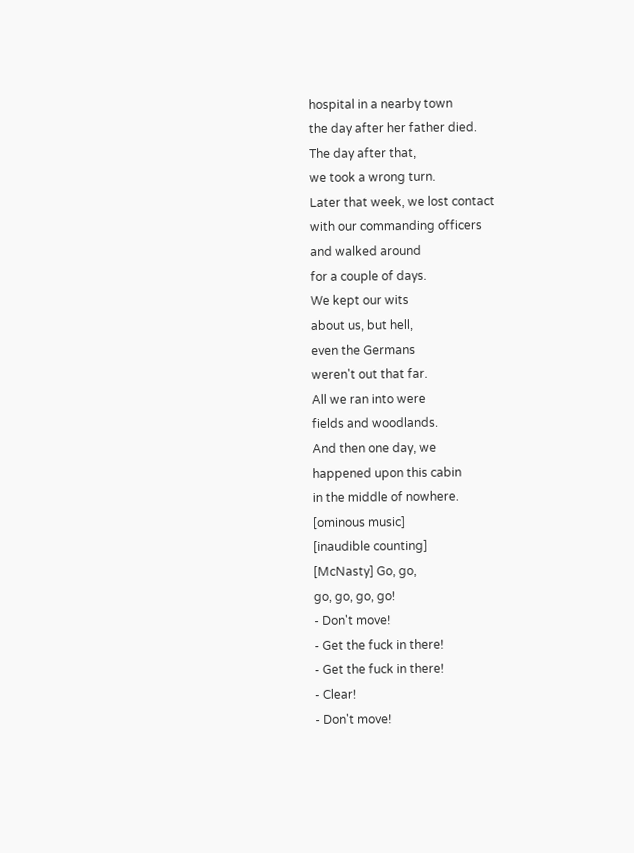hospital in a nearby town
the day after her father died.
The day after that,
we took a wrong turn.
Later that week, we lost contact
with our commanding officers
and walked around
for a couple of days.
We kept our wits
about us, but hell,
even the Germans
weren't out that far.
All we ran into were
fields and woodlands.
And then one day, we
happened upon this cabin
in the middle of nowhere.
[ominous music]
[inaudible counting]
[McNasty] Go, go,
go, go, go, go!
- Don't move!
- Get the fuck in there!
- Get the fuck in there!
- Clear!
- Don't move!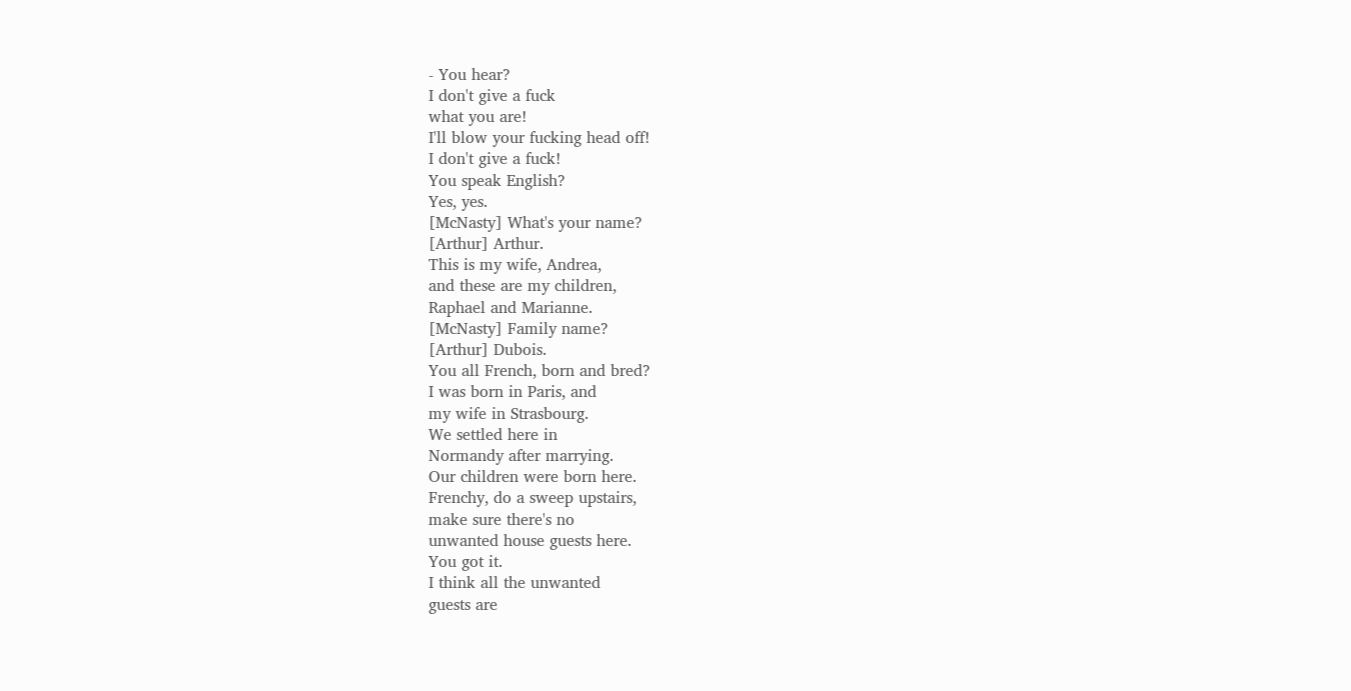- You hear?
I don't give a fuck
what you are!
I'll blow your fucking head off!
I don't give a fuck!
You speak English?
Yes, yes.
[McNasty] What's your name?
[Arthur] Arthur.
This is my wife, Andrea,
and these are my children,
Raphael and Marianne.
[McNasty] Family name?
[Arthur] Dubois.
You all French, born and bred?
I was born in Paris, and
my wife in Strasbourg.
We settled here in
Normandy after marrying.
Our children were born here.
Frenchy, do a sweep upstairs,
make sure there's no
unwanted house guests here.
You got it.
I think all the unwanted
guests are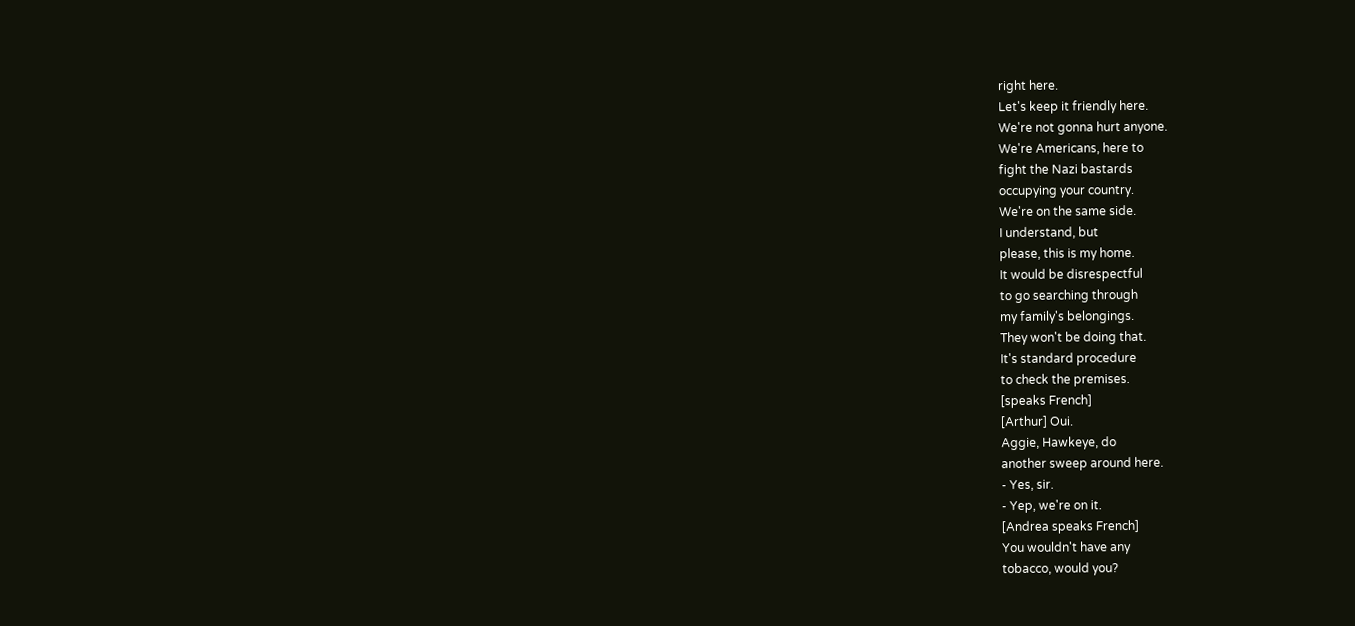right here.
Let's keep it friendly here.
We're not gonna hurt anyone.
We're Americans, here to
fight the Nazi bastards
occupying your country.
We're on the same side.
I understand, but
please, this is my home.
It would be disrespectful
to go searching through
my family's belongings.
They won't be doing that.
It's standard procedure
to check the premises.
[speaks French]
[Arthur] Oui.
Aggie, Hawkeye, do
another sweep around here.
- Yes, sir.
- Yep, we're on it.
[Andrea speaks French]
You wouldn't have any
tobacco, would you?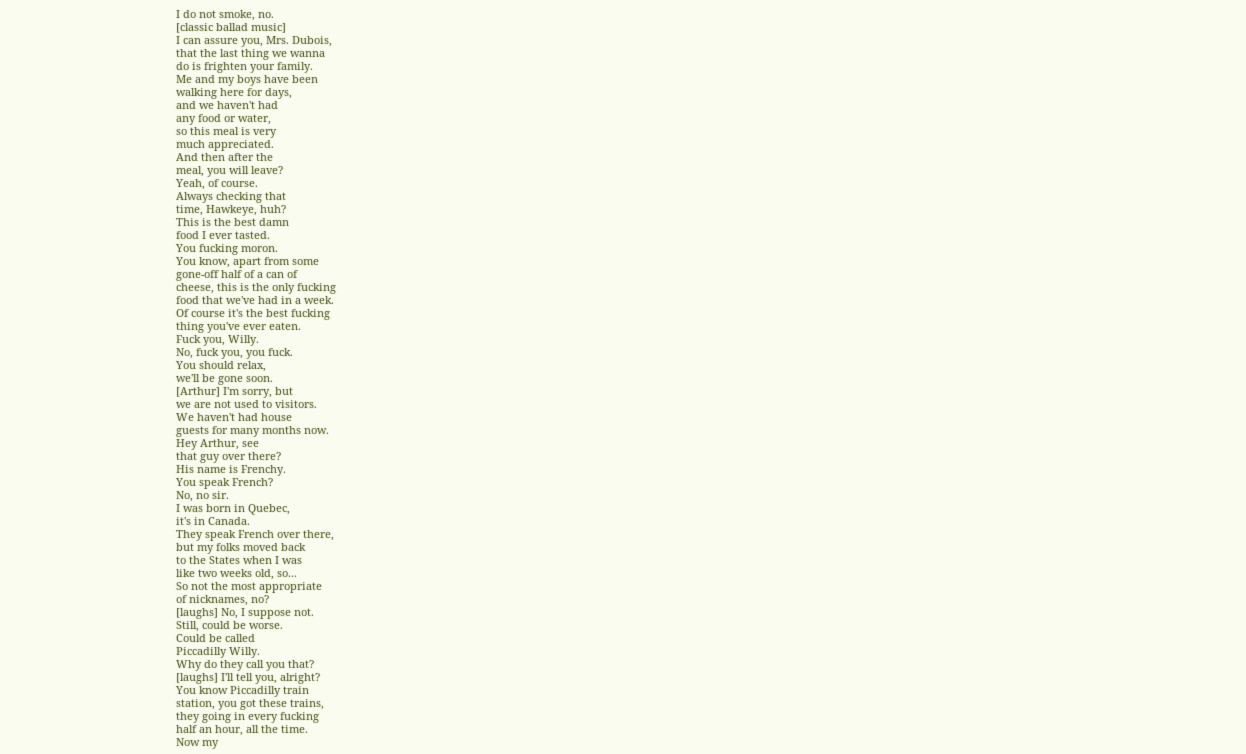I do not smoke, no.
[classic ballad music]
I can assure you, Mrs. Dubois,
that the last thing we wanna
do is frighten your family.
Me and my boys have been
walking here for days,
and we haven't had
any food or water,
so this meal is very
much appreciated.
And then after the
meal, you will leave?
Yeah, of course.
Always checking that
time, Hawkeye, huh?
This is the best damn
food I ever tasted.
You fucking moron.
You know, apart from some
gone-off half of a can of
cheese, this is the only fucking
food that we've had in a week.
Of course it's the best fucking
thing you've ever eaten.
Fuck you, Willy.
No, fuck you, you fuck.
You should relax,
we'll be gone soon.
[Arthur] I'm sorry, but
we are not used to visitors.
We haven't had house
guests for many months now.
Hey Arthur, see
that guy over there?
His name is Frenchy.
You speak French?
No, no sir.
I was born in Quebec,
it's in Canada.
They speak French over there,
but my folks moved back
to the States when I was
like two weeks old, so...
So not the most appropriate
of nicknames, no?
[laughs] No, I suppose not.
Still, could be worse.
Could be called
Piccadilly Willy.
Why do they call you that?
[laughs] I'll tell you, alright?
You know Piccadilly train
station, you got these trains,
they going in every fucking
half an hour, all the time.
Now my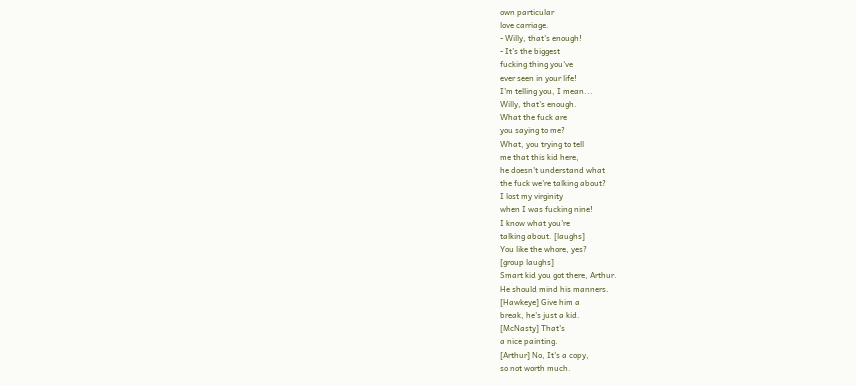own particular
love carriage.
- Willy, that's enough!
- It's the biggest
fucking thing you've
ever seen in your life!
I'm telling you, I mean...
Willy, that's enough.
What the fuck are
you saying to me?
What, you trying to tell
me that this kid here,
he doesn't understand what
the fuck we're talking about?
I lost my virginity
when I was fucking nine!
I know what you're
talking about. [laughs]
You like the whore, yes?
[group laughs]
Smart kid you got there, Arthur.
He should mind his manners.
[Hawkeye] Give him a
break, he's just a kid.
[McNasty] That's
a nice painting.
[Arthur] No, It's a copy,
so not worth much.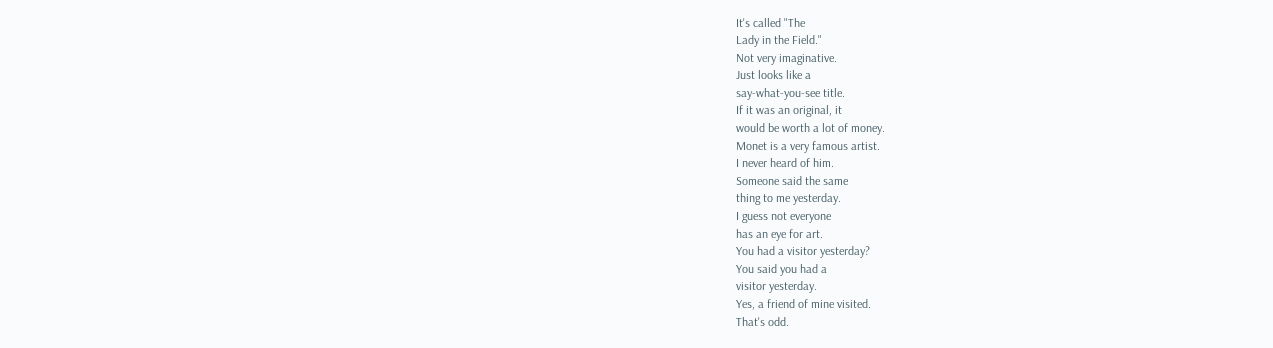It's called "The
Lady in the Field."
Not very imaginative.
Just looks like a
say-what-you-see title.
If it was an original, it
would be worth a lot of money.
Monet is a very famous artist.
I never heard of him.
Someone said the same
thing to me yesterday.
I guess not everyone
has an eye for art.
You had a visitor yesterday?
You said you had a
visitor yesterday.
Yes, a friend of mine visited.
That's odd.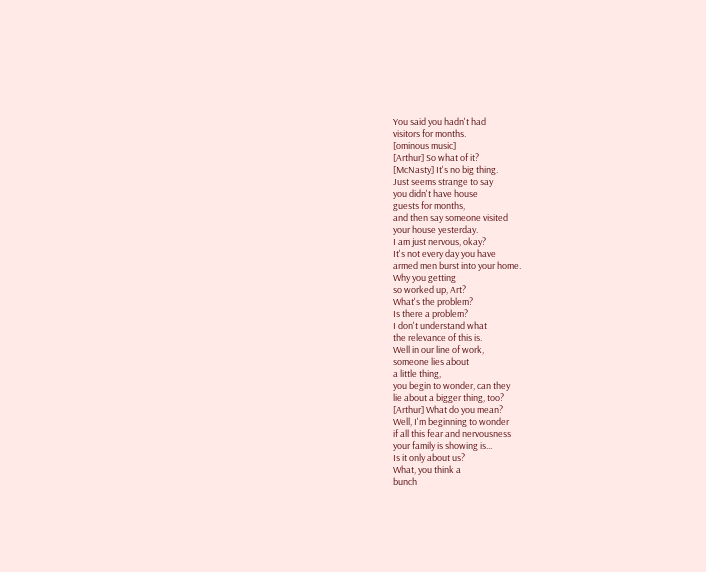You said you hadn't had
visitors for months.
[ominous music]
[Arthur] So what of it?
[McNasty] It's no big thing.
Just seems strange to say
you didn't have house
guests for months,
and then say someone visited
your house yesterday.
I am just nervous, okay?
It's not every day you have
armed men burst into your home.
Why you getting
so worked up, Art?
What's the problem?
Is there a problem?
I don't understand what
the relevance of this is.
Well in our line of work,
someone lies about
a little thing,
you begin to wonder, can they
lie about a bigger thing, too?
[Arthur] What do you mean?
Well, I'm beginning to wonder
if all this fear and nervousness
your family is showing is...
Is it only about us?
What, you think a
bunch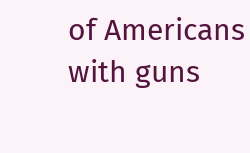of Americans
with guns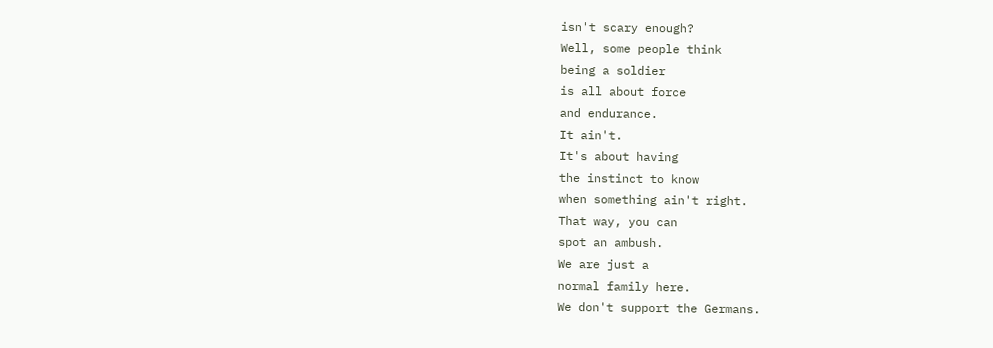isn't scary enough?
Well, some people think
being a soldier
is all about force
and endurance.
It ain't.
It's about having
the instinct to know
when something ain't right.
That way, you can
spot an ambush.
We are just a
normal family here.
We don't support the Germans.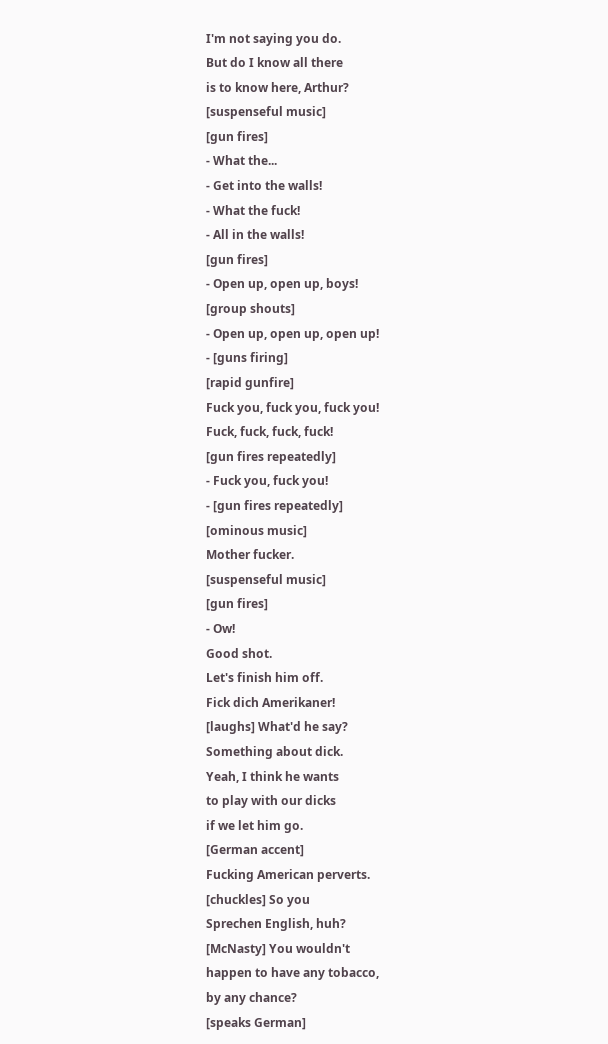I'm not saying you do.
But do I know all there
is to know here, Arthur?
[suspenseful music]
[gun fires]
- What the...
- Get into the walls!
- What the fuck!
- All in the walls!
[gun fires]
- Open up, open up, boys!
[group shouts]
- Open up, open up, open up!
- [guns firing]
[rapid gunfire]
Fuck you, fuck you, fuck you!
Fuck, fuck, fuck, fuck!
[gun fires repeatedly]
- Fuck you, fuck you!
- [gun fires repeatedly]
[ominous music]
Mother fucker.
[suspenseful music]
[gun fires]
- Ow!
Good shot.
Let's finish him off.
Fick dich Amerikaner!
[laughs] What'd he say?
Something about dick.
Yeah, I think he wants
to play with our dicks
if we let him go.
[German accent]
Fucking American perverts.
[chuckles] So you
Sprechen English, huh?
[McNasty] You wouldn't
happen to have any tobacco,
by any chance?
[speaks German]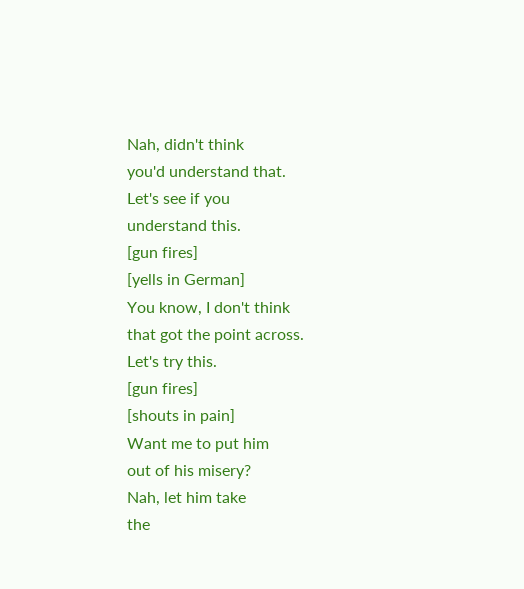Nah, didn't think
you'd understand that.
Let's see if you
understand this.
[gun fires]
[yells in German]
You know, I don't think
that got the point across.
Let's try this.
[gun fires]
[shouts in pain]
Want me to put him
out of his misery?
Nah, let him take
the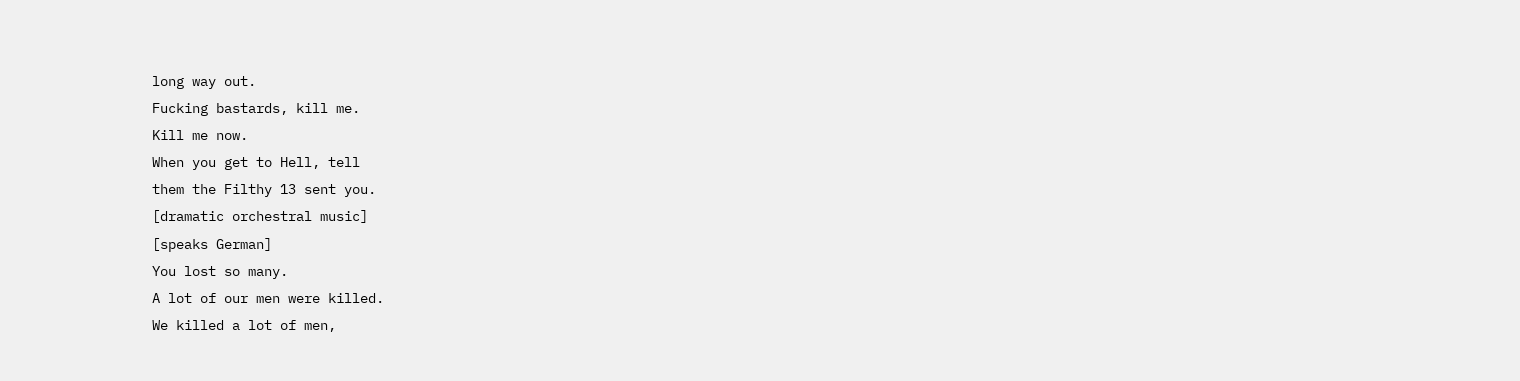long way out.
Fucking bastards, kill me.
Kill me now.
When you get to Hell, tell
them the Filthy 13 sent you.
[dramatic orchestral music]
[speaks German]
You lost so many.
A lot of our men were killed.
We killed a lot of men,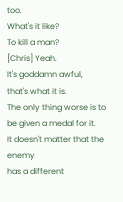too.
What's it like?
To kill a man?
[Chris] Yeah.
It's goddamn awful,
that's what it is.
The only thing worse is to
be given a medal for it.
It doesn't matter that the enemy
has a different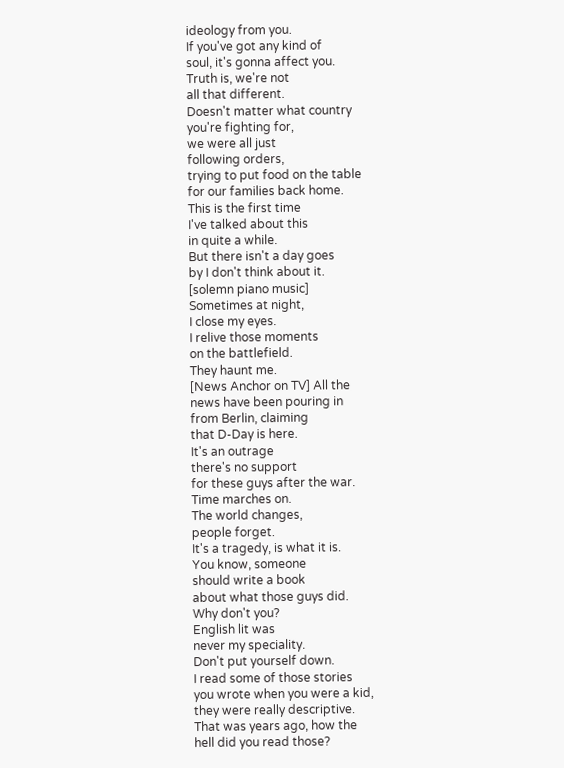ideology from you.
If you've got any kind of
soul, it's gonna affect you.
Truth is, we're not
all that different.
Doesn't matter what country
you're fighting for,
we were all just
following orders,
trying to put food on the table
for our families back home.
This is the first time
I've talked about this
in quite a while.
But there isn't a day goes
by I don't think about it.
[solemn piano music]
Sometimes at night,
I close my eyes.
I relive those moments
on the battlefield.
They haunt me.
[News Anchor on TV] All the
news have been pouring in
from Berlin, claiming
that D-Day is here.
It's an outrage
there's no support
for these guys after the war.
Time marches on.
The world changes,
people forget.
It's a tragedy, is what it is.
You know, someone
should write a book
about what those guys did.
Why don't you?
English lit was
never my speciality.
Don't put yourself down.
I read some of those stories
you wrote when you were a kid,
they were really descriptive.
That was years ago, how the
hell did you read those?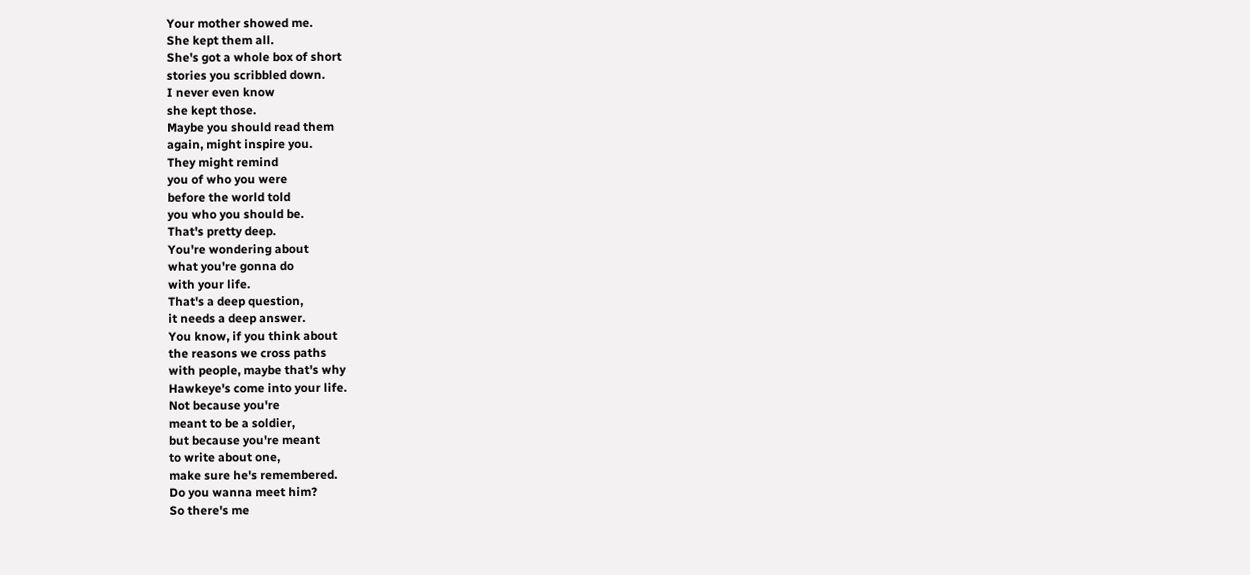Your mother showed me.
She kept them all.
She's got a whole box of short
stories you scribbled down.
I never even know
she kept those.
Maybe you should read them
again, might inspire you.
They might remind
you of who you were
before the world told
you who you should be.
That's pretty deep.
You're wondering about
what you're gonna do
with your life.
That's a deep question,
it needs a deep answer.
You know, if you think about
the reasons we cross paths
with people, maybe that's why
Hawkeye's come into your life.
Not because you're
meant to be a soldier,
but because you're meant
to write about one,
make sure he's remembered.
Do you wanna meet him?
So there's me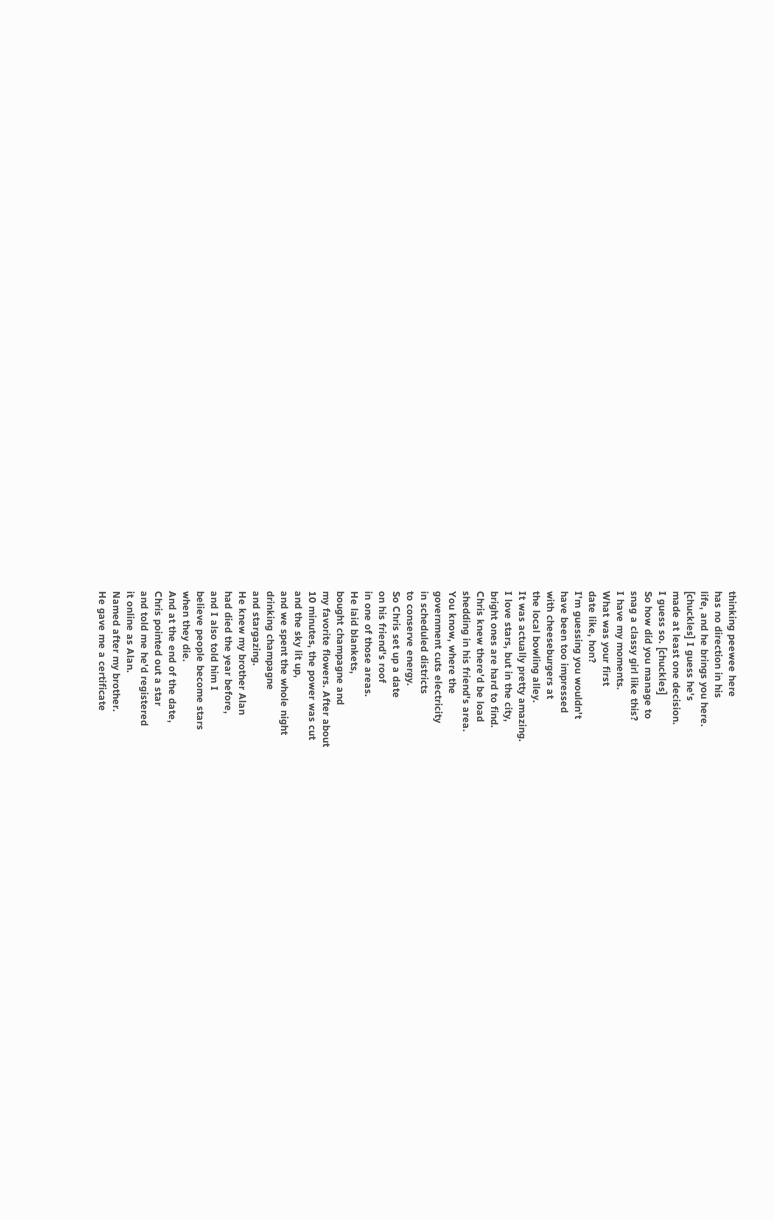thinking peewee here
has no direction in his
life, and he brings you here.
[chuckles] I guess he's
made at least one decision.
I guess so. [chuckles]
So how did you manage to
snag a classy girl like this?
I have my moments.
What was your first
date like, hon?
I'm guessing you wouldn't
have been too impressed
with cheeseburgers at
the local bowling alley.
It was actually pretty amazing.
I love stars, but in the city,
bright ones are hard to find.
Chris knew there'd be load
shedding in his friend's area.
You know, where the
government cuts electricity
in scheduled districts
to conserve energy.
So Chris set up a date
on his friend's roof
in one of those areas.
He laid blankets,
bought champagne and
my favorite flowers. After about
10 minutes, the power was cut
and the sky lit up,
and we spent the whole night
drinking champagne
and stargazing.
He knew my brother Alan
had died the year before,
and I also told him I
believe people become stars
when they die.
And at the end of the date,
Chris pointed out a star
and told me he'd registered
it online as Alan.
Named after my brother.
He gave me a certificate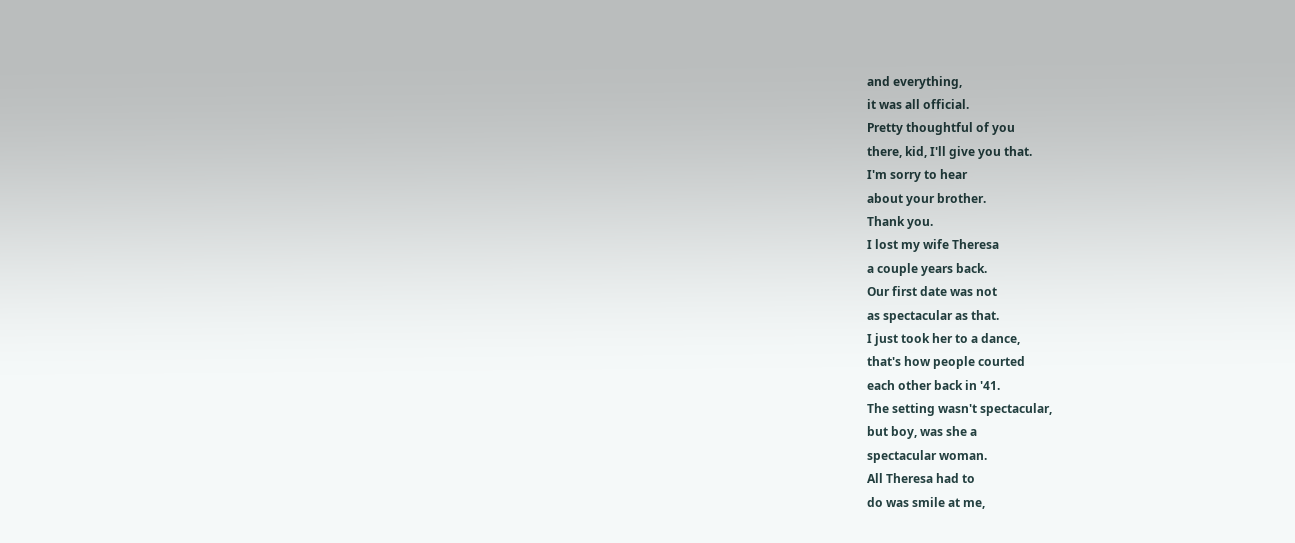and everything,
it was all official.
Pretty thoughtful of you
there, kid, I'll give you that.
I'm sorry to hear
about your brother.
Thank you.
I lost my wife Theresa
a couple years back.
Our first date was not
as spectacular as that.
I just took her to a dance,
that's how people courted
each other back in '41.
The setting wasn't spectacular,
but boy, was she a
spectacular woman.
All Theresa had to
do was smile at me,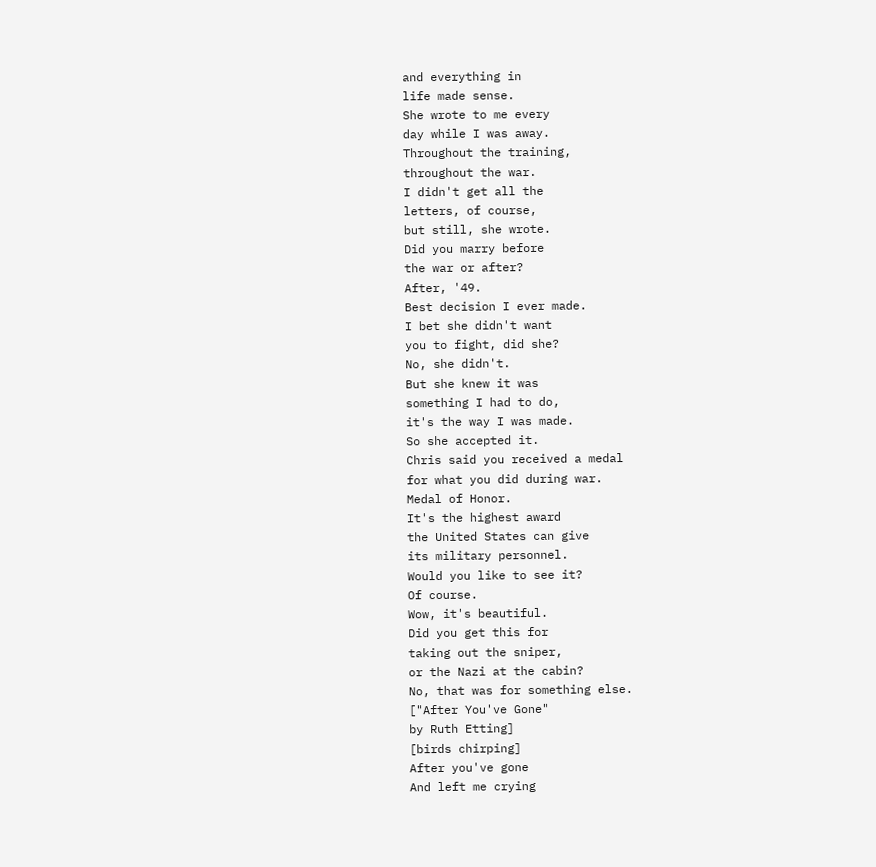and everything in
life made sense.
She wrote to me every
day while I was away.
Throughout the training,
throughout the war.
I didn't get all the
letters, of course,
but still, she wrote.
Did you marry before
the war or after?
After, '49.
Best decision I ever made.
I bet she didn't want
you to fight, did she?
No, she didn't.
But she knew it was
something I had to do,
it's the way I was made.
So she accepted it.
Chris said you received a medal
for what you did during war.
Medal of Honor.
It's the highest award
the United States can give
its military personnel.
Would you like to see it?
Of course.
Wow, it's beautiful.
Did you get this for
taking out the sniper,
or the Nazi at the cabin?
No, that was for something else.
["After You've Gone"
by Ruth Etting]
[birds chirping]
After you've gone
And left me crying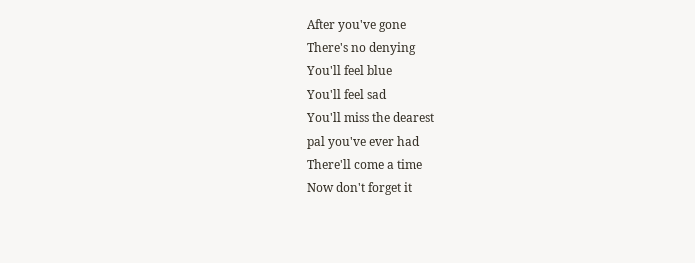After you've gone
There's no denying
You'll feel blue
You'll feel sad
You'll miss the dearest
pal you've ever had
There'll come a time
Now don't forget it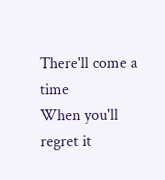There'll come a time
When you'll regret it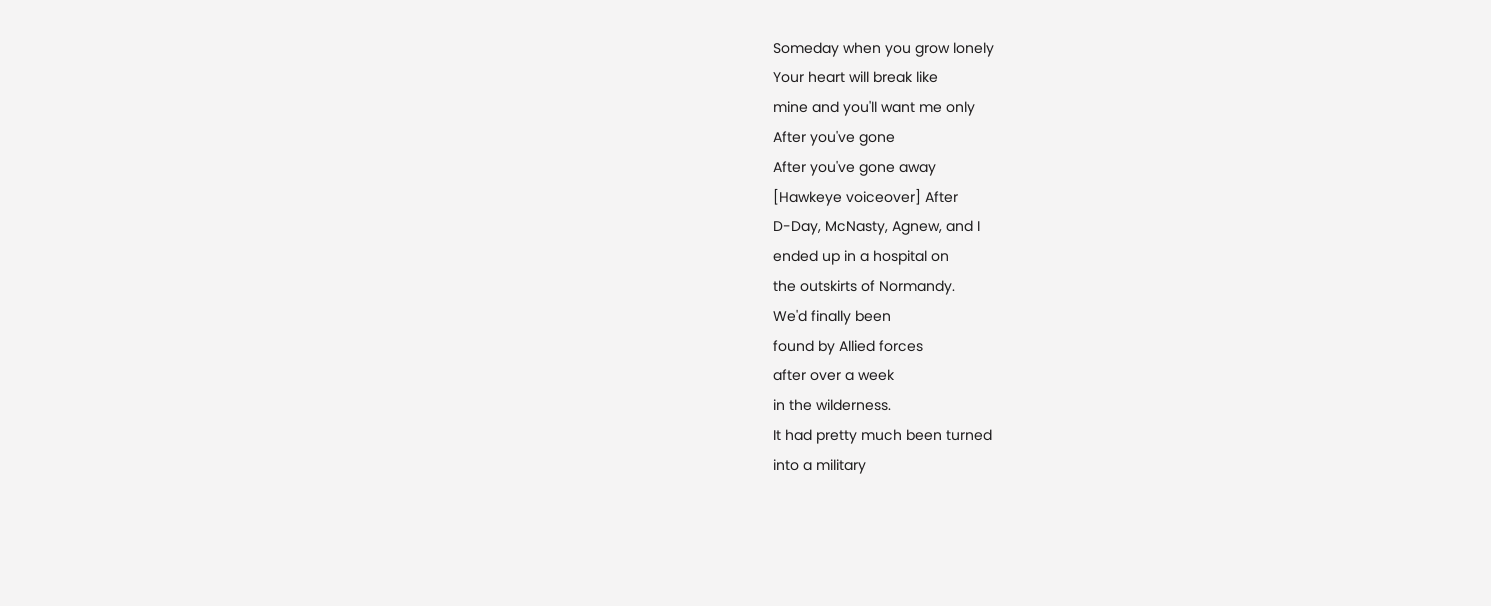Someday when you grow lonely
Your heart will break like
mine and you'll want me only
After you've gone
After you've gone away
[Hawkeye voiceover] After
D-Day, McNasty, Agnew, and I
ended up in a hospital on
the outskirts of Normandy.
We'd finally been
found by Allied forces
after over a week
in the wilderness.
It had pretty much been turned
into a military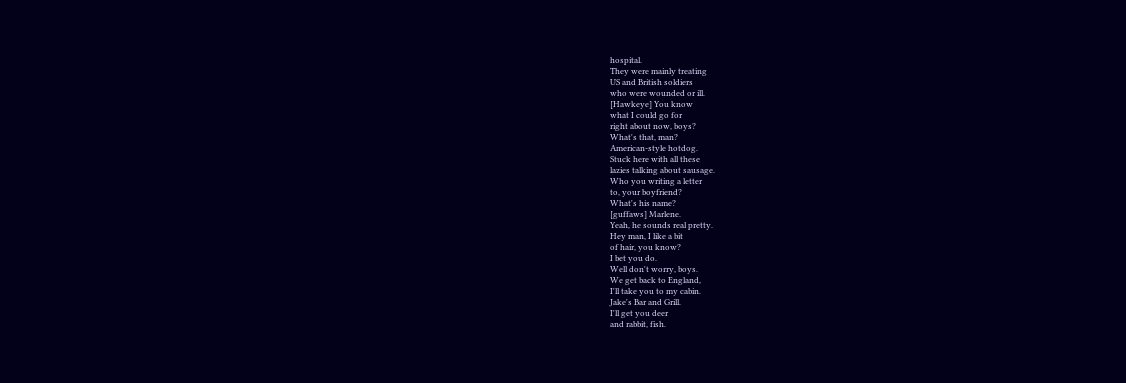hospital.
They were mainly treating
US and British soldiers
who were wounded or ill.
[Hawkeye] You know
what I could go for
right about now, boys?
What's that, man?
American-style hotdog.
Stuck here with all these
lazies talking about sausage.
Who you writing a letter
to, your boyfriend?
What's his name?
[guffaws] Marlene.
Yeah, he sounds real pretty.
Hey man, I like a bit
of hair, you know?
I bet you do.
Well don't worry, boys.
We get back to England,
I'll take you to my cabin.
Jake's Bar and Grill.
I'll get you deer
and rabbit, fish.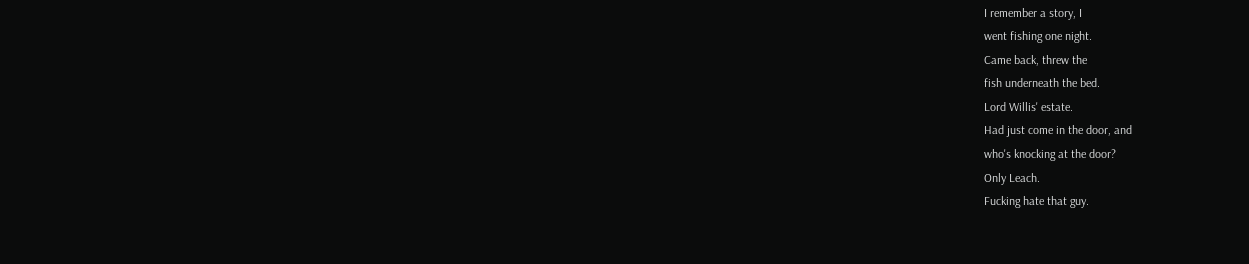I remember a story, I
went fishing one night.
Came back, threw the
fish underneath the bed.
Lord Willis' estate.
Had just come in the door, and
who's knocking at the door?
Only Leach.
Fucking hate that guy.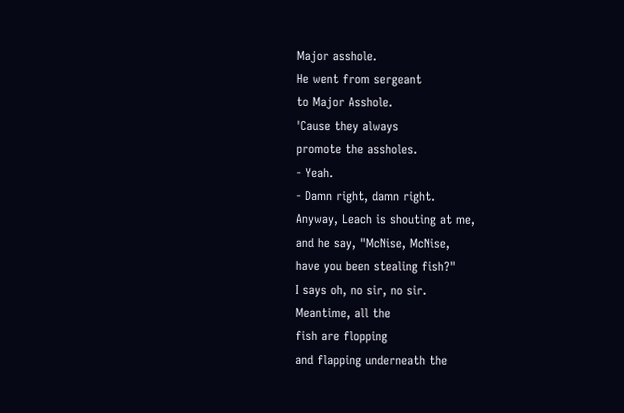Major asshole.
He went from sergeant
to Major Asshole.
'Cause they always
promote the assholes.
- Yeah.
- Damn right, damn right.
Anyway, Leach is shouting at me,
and he say, "McNise, McNise,
have you been stealing fish?"
I says oh, no sir, no sir.
Meantime, all the
fish are flopping
and flapping underneath the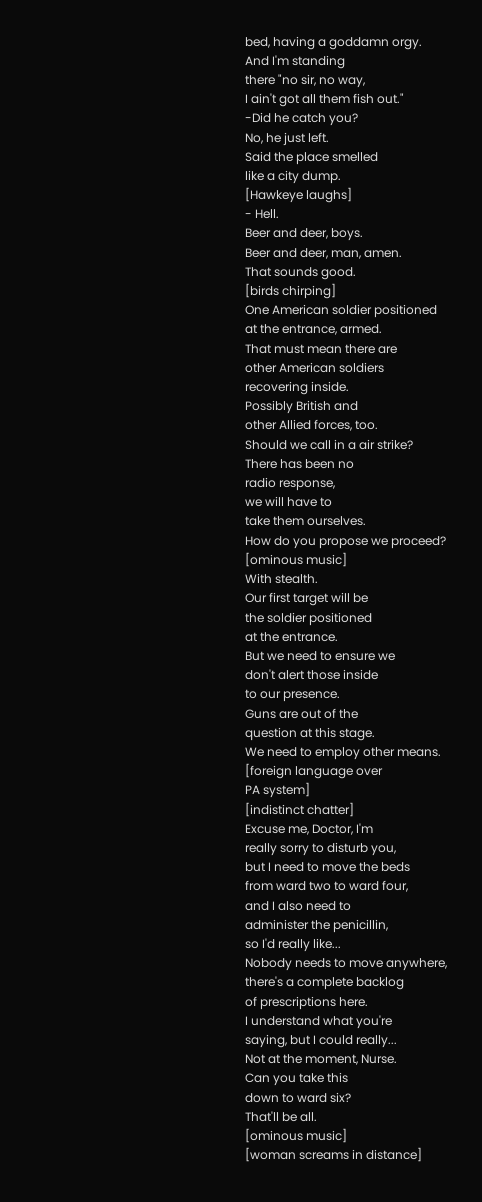bed, having a goddamn orgy.
And I'm standing
there "no sir, no way,
I ain't got all them fish out."
-Did he catch you?
No, he just left.
Said the place smelled
like a city dump.
[Hawkeye laughs]
- Hell.
Beer and deer, boys.
Beer and deer, man, amen.
That sounds good.
[birds chirping]
One American soldier positioned
at the entrance, armed.
That must mean there are
other American soldiers
recovering inside.
Possibly British and
other Allied forces, too.
Should we call in a air strike?
There has been no
radio response,
we will have to
take them ourselves.
How do you propose we proceed?
[ominous music]
With stealth.
Our first target will be
the soldier positioned
at the entrance.
But we need to ensure we
don't alert those inside
to our presence.
Guns are out of the
question at this stage.
We need to employ other means.
[foreign language over
PA system]
[indistinct chatter]
Excuse me, Doctor, I'm
really sorry to disturb you,
but I need to move the beds
from ward two to ward four,
and I also need to
administer the penicillin,
so I'd really like...
Nobody needs to move anywhere,
there's a complete backlog
of prescriptions here.
I understand what you're
saying, but I could really...
Not at the moment, Nurse.
Can you take this
down to ward six?
That'll be all.
[ominous music]
[woman screams in distance]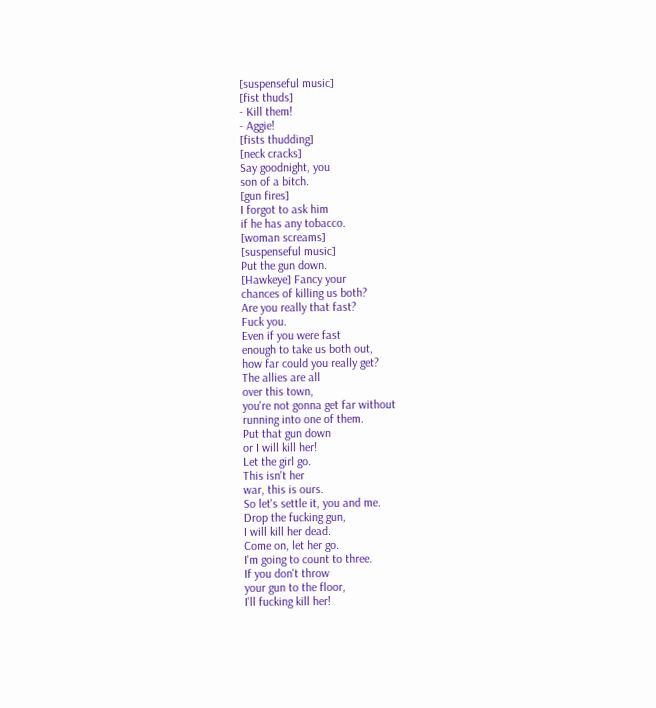[suspenseful music]
[fist thuds]
- Kill them!
- Aggie!
[fists thudding]
[neck cracks]
Say goodnight, you
son of a bitch.
[gun fires]
I forgot to ask him
if he has any tobacco.
[woman screams]
[suspenseful music]
Put the gun down.
[Hawkeye] Fancy your
chances of killing us both?
Are you really that fast?
Fuck you.
Even if you were fast
enough to take us both out,
how far could you really get?
The allies are all
over this town,
you're not gonna get far without
running into one of them.
Put that gun down
or I will kill her!
Let the girl go.
This isn't her
war, this is ours.
So let's settle it, you and me.
Drop the fucking gun,
I will kill her dead.
Come on, let her go.
I'm going to count to three.
If you don't throw
your gun to the floor,
I'll fucking kill her!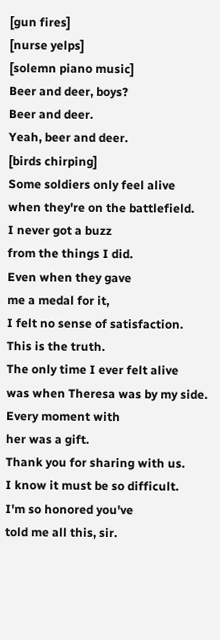[gun fires]
[nurse yelps]
[solemn piano music]
Beer and deer, boys?
Beer and deer.
Yeah, beer and deer.
[birds chirping]
Some soldiers only feel alive
when they're on the battlefield.
I never got a buzz
from the things I did.
Even when they gave
me a medal for it,
I felt no sense of satisfaction.
This is the truth.
The only time I ever felt alive
was when Theresa was by my side.
Every moment with
her was a gift.
Thank you for sharing with us.
I know it must be so difficult.
I'm so honored you've
told me all this, sir.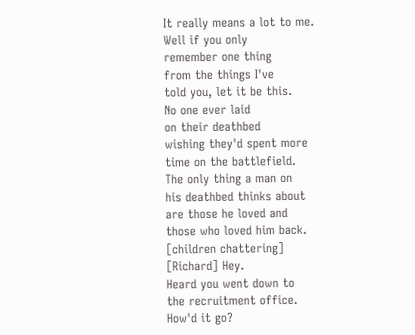It really means a lot to me.
Well if you only
remember one thing
from the things I've
told you, let it be this.
No one ever laid
on their deathbed
wishing they'd spent more
time on the battlefield.
The only thing a man on
his deathbed thinks about
are those he loved and
those who loved him back.
[children chattering]
[Richard] Hey.
Heard you went down to
the recruitment office.
How'd it go?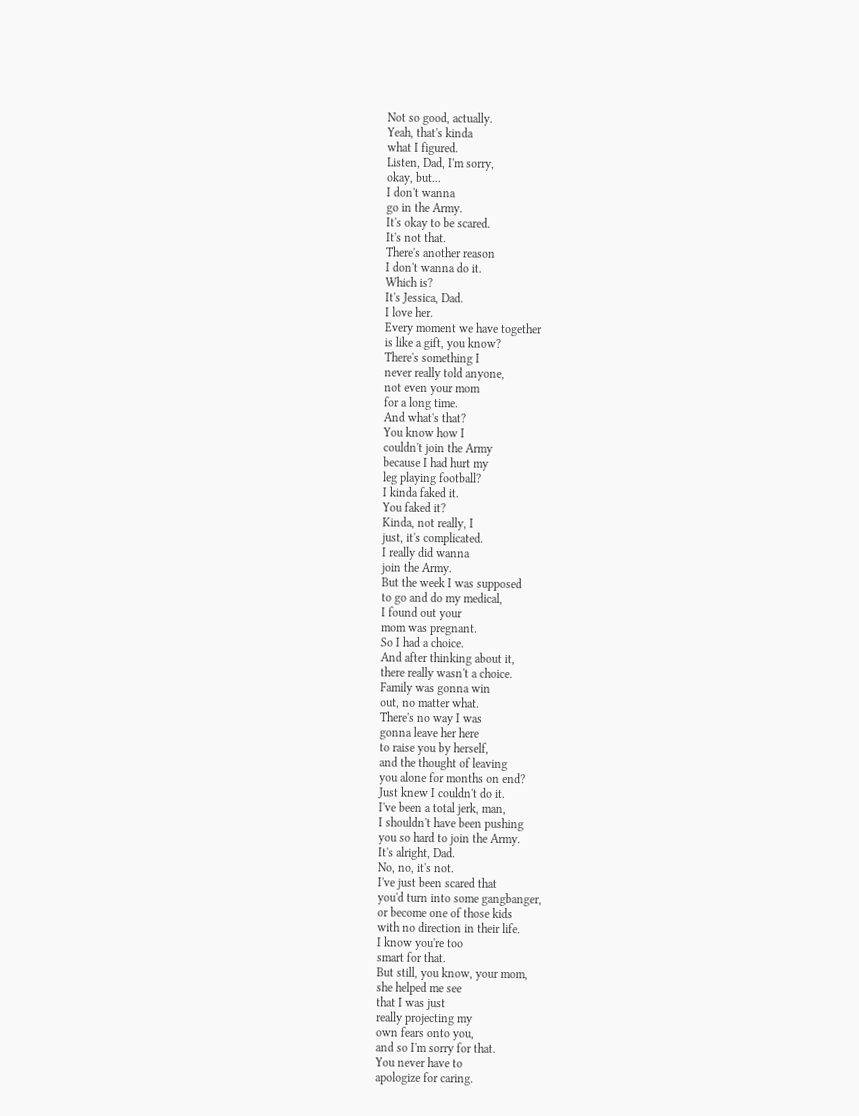Not so good, actually.
Yeah, that's kinda
what I figured.
Listen, Dad, I'm sorry,
okay, but...
I don't wanna
go in the Army.
It's okay to be scared.
It's not that.
There's another reason
I don't wanna do it.
Which is?
It's Jessica, Dad.
I love her.
Every moment we have together
is like a gift, you know?
There's something I
never really told anyone,
not even your mom
for a long time.
And what's that?
You know how I
couldn't join the Army
because I had hurt my
leg playing football?
I kinda faked it.
You faked it?
Kinda, not really, I
just, it's complicated.
I really did wanna
join the Army.
But the week I was supposed
to go and do my medical,
I found out your
mom was pregnant.
So I had a choice.
And after thinking about it,
there really wasn't a choice.
Family was gonna win
out, no matter what.
There's no way I was
gonna leave her here
to raise you by herself,
and the thought of leaving
you alone for months on end?
Just knew I couldn't do it.
I've been a total jerk, man,
I shouldn't have been pushing
you so hard to join the Army.
It's alright, Dad.
No, no, it's not.
I've just been scared that
you'd turn into some gangbanger,
or become one of those kids
with no direction in their life.
I know you're too
smart for that.
But still, you know, your mom,
she helped me see
that I was just
really projecting my
own fears onto you,
and so I'm sorry for that.
You never have to
apologize for caring.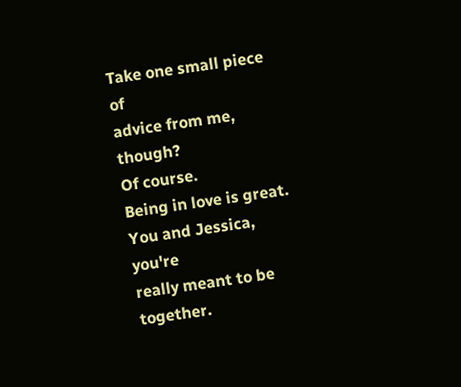Take one small piece of
advice from me, though?
Of course.
Being in love is great.
You and Jessica, you're
really meant to be together.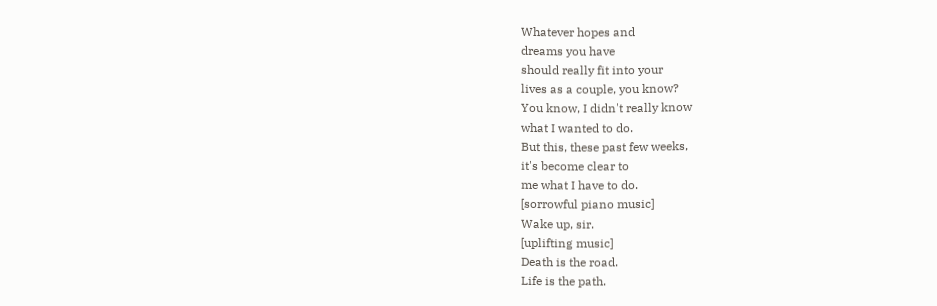Whatever hopes and
dreams you have
should really fit into your
lives as a couple, you know?
You know, I didn't really know
what I wanted to do.
But this, these past few weeks,
it's become clear to
me what I have to do.
[sorrowful piano music]
Wake up, sir.
[uplifting music]
Death is the road.
Life is the path.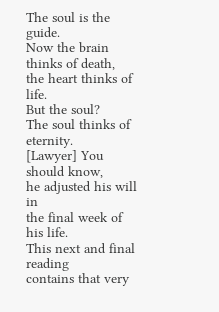The soul is the guide.
Now the brain thinks of death,
the heart thinks of life.
But the soul?
The soul thinks of eternity.
[Lawyer] You should know,
he adjusted his will in
the final week of his life.
This next and final reading
contains that very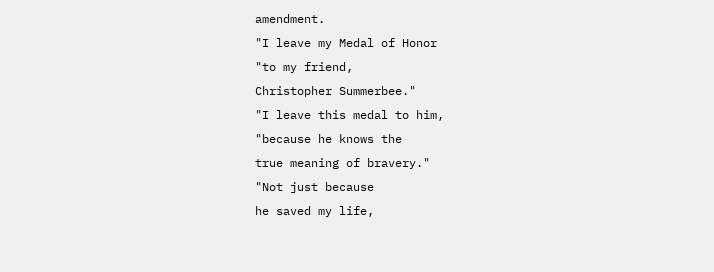amendment.
"I leave my Medal of Honor
"to my friend,
Christopher Summerbee."
"I leave this medal to him,
"because he knows the
true meaning of bravery."
"Not just because
he saved my life,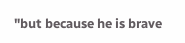"but because he is brave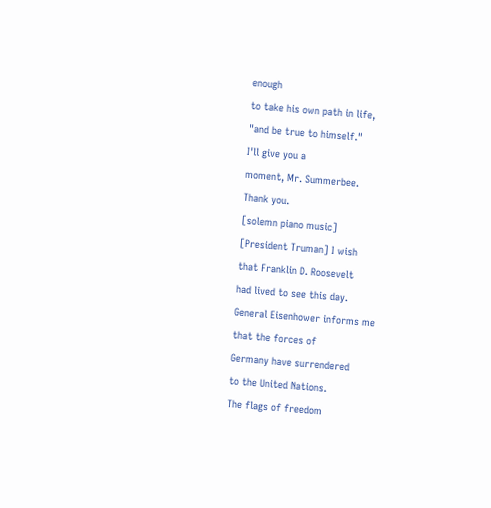enough
to take his own path in life,
"and be true to himself."
I'll give you a
moment, Mr. Summerbee.
Thank you.
[solemn piano music]
[President Truman] I wish
that Franklin D. Roosevelt
had lived to see this day.
General Eisenhower informs me
that the forces of
Germany have surrendered
to the United Nations.
The flags of freedom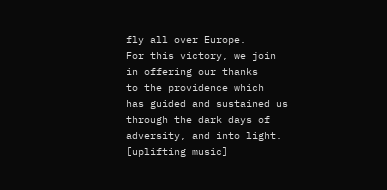fly all over Europe.
For this victory, we join
in offering our thanks
to the providence which
has guided and sustained us
through the dark days of
adversity, and into light.
[uplifting music]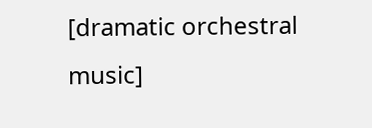[dramatic orchestral music]